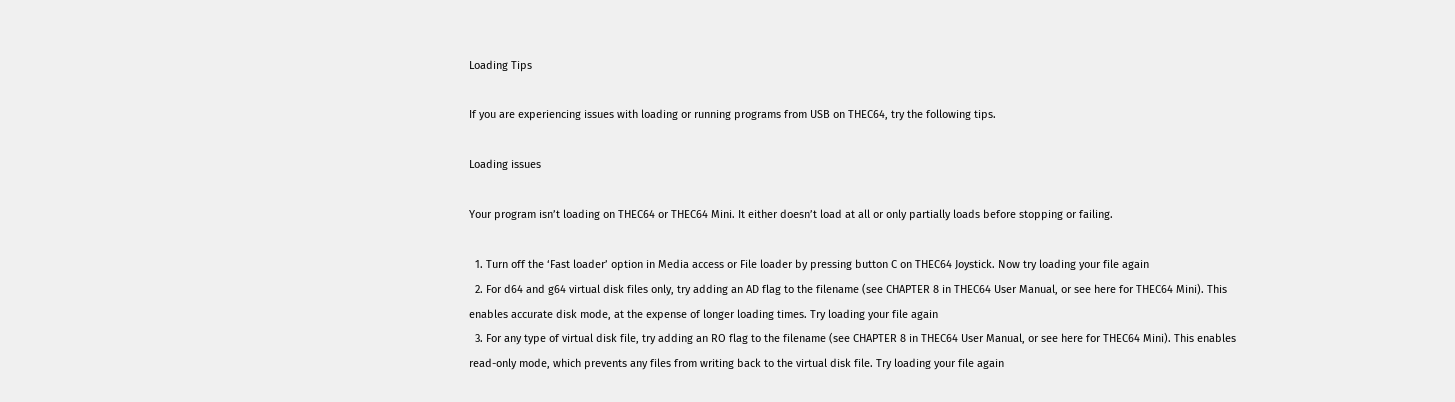Loading Tips

If you are experiencing issues with loading or running programs from USB on THEC64, try the following tips.

Loading issues

Your program isn’t loading on THEC64 or THEC64 Mini. It either doesn’t load at all or only partially loads before stopping or failing.

  1. Turn off the ‘Fast loader’ option in Media access or File loader by pressing button C on THEC64 Joystick. Now try loading your file again
  2. For d64 and g64 virtual disk files only, try adding an AD flag to the filename (see CHAPTER 8 in THEC64 User Manual, or see here for THEC64 Mini). This enables accurate disk mode, at the expense of longer loading times. Try loading your file again
  3. For any type of virtual disk file, try adding an RO flag to the filename (see CHAPTER 8 in THEC64 User Manual, or see here for THEC64 Mini). This enables read-only mode, which prevents any files from writing back to the virtual disk file. Try loading your file again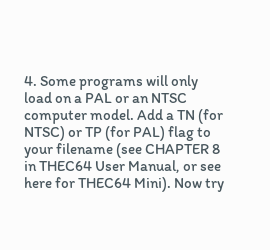4. Some programs will only load on a PAL or an NTSC computer model. Add a TN (for NTSC) or TP (for PAL) flag to your filename (see CHAPTER 8 in THEC64 User Manual, or see here for THEC64 Mini). Now try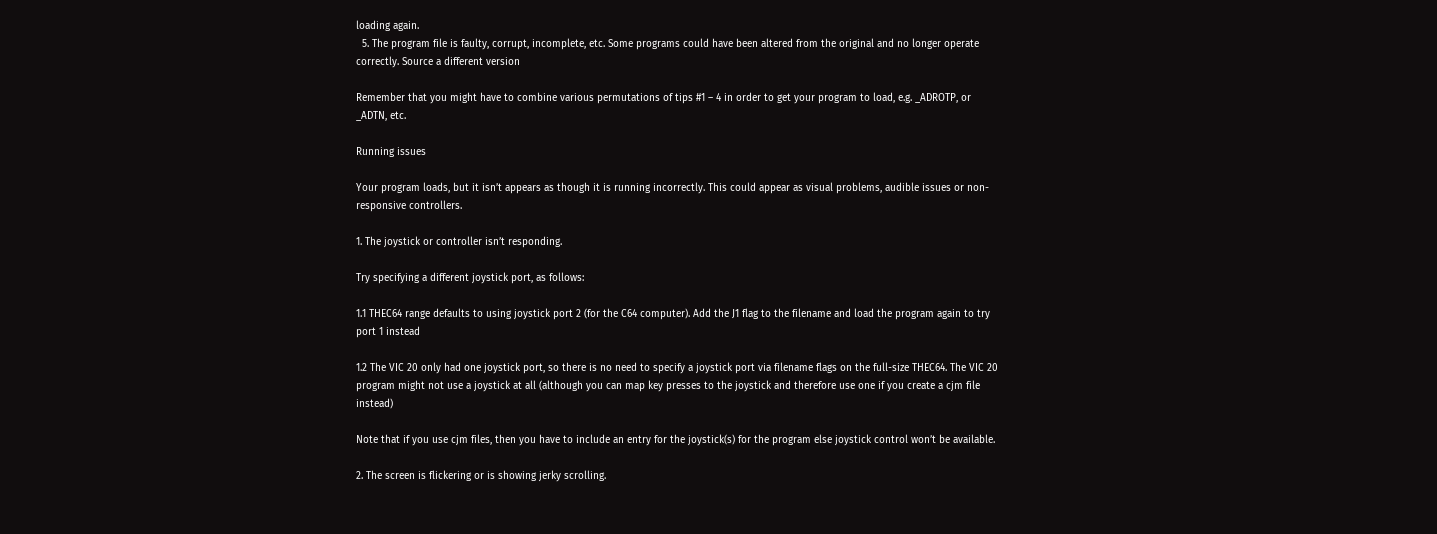loading again.
  5. The program file is faulty, corrupt, incomplete, etc. Some programs could have been altered from the original and no longer operate correctly. Source a different version

Remember that you might have to combine various permutations of tips #1 – 4 in order to get your program to load, e.g. _ADROTP, or _ADTN, etc.

Running issues

Your program loads, but it isn’t appears as though it is running incorrectly. This could appear as visual problems, audible issues or non-responsive controllers.

1. The joystick or controller isn’t responding.

Try specifying a different joystick port, as follows:

1.1 THEC64 range defaults to using joystick port 2 (for the C64 computer). Add the J1 flag to the filename and load the program again to try port 1 instead

1.2 The VIC 20 only had one joystick port, so there is no need to specify a joystick port via filename flags on the full-size THEC64. The VIC 20 program might not use a joystick at all (although you can map key presses to the joystick and therefore use one if you create a cjm file instead)

Note that if you use cjm files, then you have to include an entry for the joystick(s) for the program else joystick control won’t be available.

2. The screen is flickering or is showing jerky scrolling.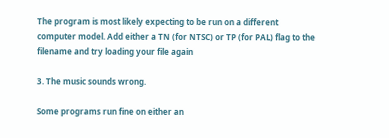The program is most likely expecting to be run on a different computer model. Add either a TN (for NTSC) or TP (for PAL) flag to the filename and try loading your file again

3. The music sounds wrong.

Some programs run fine on either an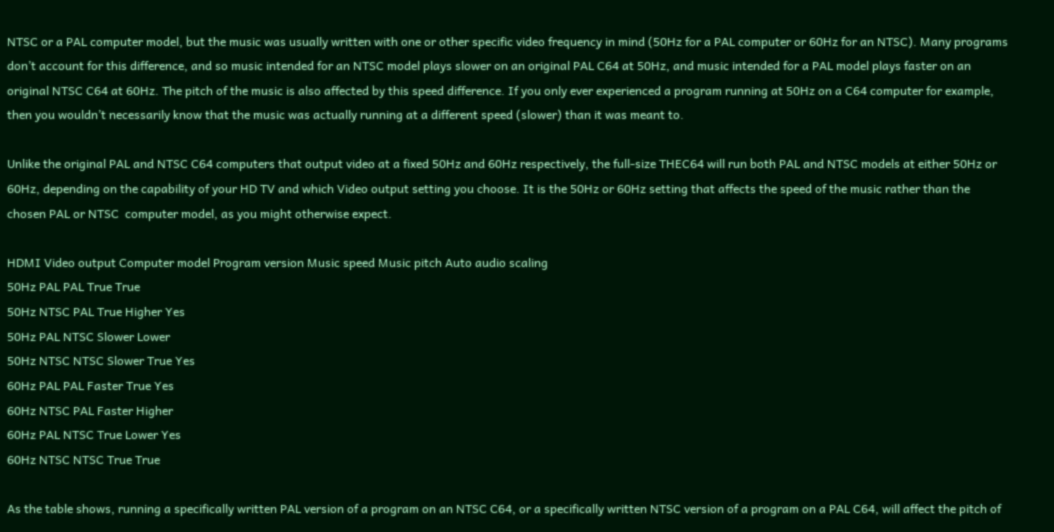NTSC or a PAL computer model, but the music was usually written with one or other specific video frequency in mind (50Hz for a PAL computer or 60Hz for an NTSC). Many programs don’t account for this difference, and so music intended for an NTSC model plays slower on an original PAL C64 at 50Hz, and music intended for a PAL model plays faster on an original NTSC C64 at 60Hz. The pitch of the music is also affected by this speed difference. If you only ever experienced a program running at 50Hz on a C64 computer for example, then you wouldn’t necessarily know that the music was actually running at a different speed (slower) than it was meant to.

Unlike the original PAL and NTSC C64 computers that output video at a fixed 50Hz and 60Hz respectively, the full-size THEC64 will run both PAL and NTSC models at either 50Hz or 60Hz, depending on the capability of your HD TV and which Video output setting you choose. It is the 50Hz or 60Hz setting that affects the speed of the music rather than the chosen PAL or NTSC  computer model, as you might otherwise expect.

HDMI Video output Computer model Program version Music speed Music pitch Auto audio scaling
50Hz PAL PAL True True
50Hz NTSC PAL True Higher Yes
50Hz PAL NTSC Slower Lower
50Hz NTSC NTSC Slower True Yes
60Hz PAL PAL Faster True Yes
60Hz NTSC PAL Faster Higher
60Hz PAL NTSC True Lower Yes
60Hz NTSC NTSC True True

As the table shows, running a specifically written PAL version of a program on an NTSC C64, or a specifically written NTSC version of a program on a PAL C64, will affect the pitch of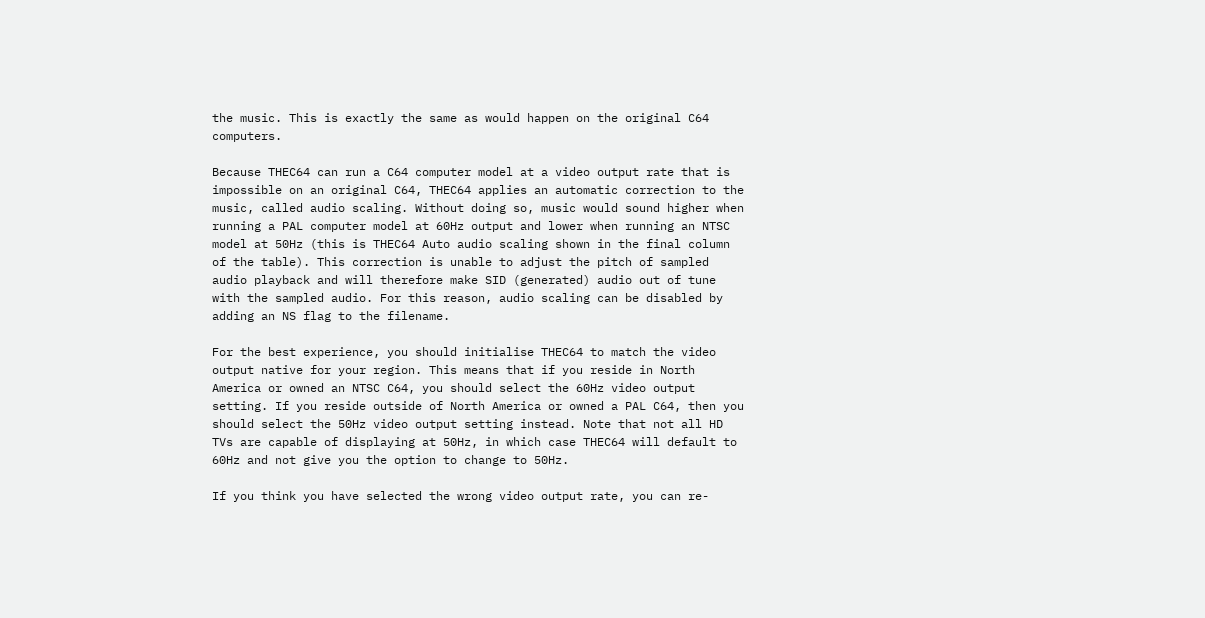the music. This is exactly the same as would happen on the original C64 computers.

Because THEC64 can run a C64 computer model at a video output rate that is impossible on an original C64, THEC64 applies an automatic correction to the music, called audio scaling. Without doing so, music would sound higher when running a PAL computer model at 60Hz output and lower when running an NTSC model at 50Hz (this is THEC64 Auto audio scaling shown in the final column of the table). This correction is unable to adjust the pitch of sampled audio playback and will therefore make SID (generated) audio out of tune with the sampled audio. For this reason, audio scaling can be disabled by adding an NS flag to the filename.

For the best experience, you should initialise THEC64 to match the video output native for your region. This means that if you reside in North America or owned an NTSC C64, you should select the 60Hz video output setting. If you reside outside of North America or owned a PAL C64, then you should select the 50Hz video output setting instead. Note that not all HD TVs are capable of displaying at 50Hz, in which case THEC64 will default to 60Hz and not give you the option to change to 50Hz.

If you think you have selected the wrong video output rate, you can re-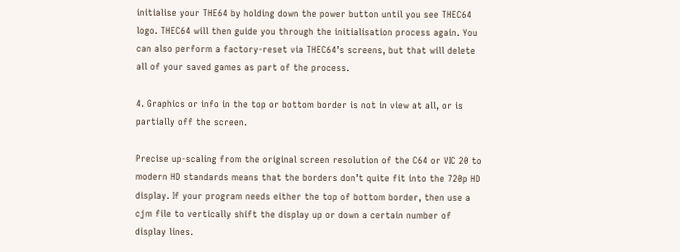initialise your THE64 by holding down the power button until you see THEC64 logo. THEC64 will then guide you through the initialisation process again. You can also perform a factory-reset via THEC64’s screens, but that will delete all of your saved games as part of the process.

4. Graphics or info in the top or bottom border is not in view at all, or is partially off the screen.

Precise up-scaling from the original screen resolution of the C64 or VIC 20 to modern HD standards means that the borders don’t quite fit into the 720p HD display. If your program needs either the top of bottom border, then use a cjm file to vertically shift the display up or down a certain number of display lines.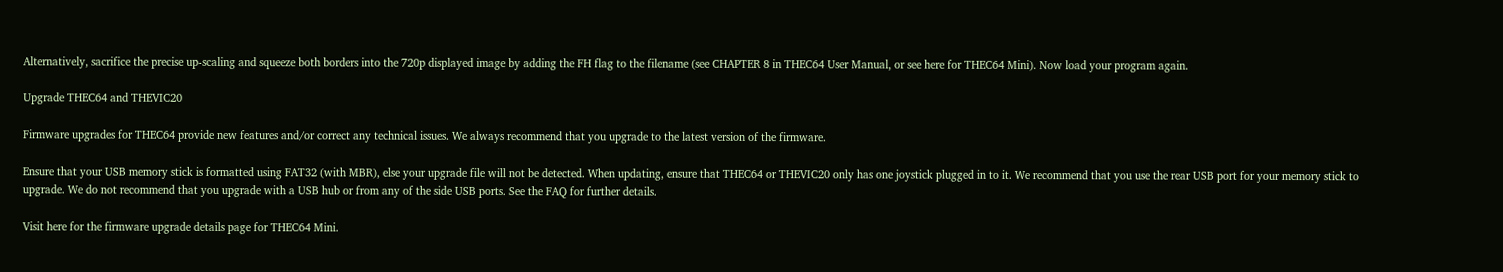Alternatively, sacrifice the precise up-scaling and squeeze both borders into the 720p displayed image by adding the FH flag to the filename (see CHAPTER 8 in THEC64 User Manual, or see here for THEC64 Mini). Now load your program again.

Upgrade THEC64 and THEVIC20

Firmware upgrades for THEC64 provide new features and/or correct any technical issues. We always recommend that you upgrade to the latest version of the firmware.

Ensure that your USB memory stick is formatted using FAT32 (with MBR), else your upgrade file will not be detected. When updating, ensure that THEC64 or THEVIC20 only has one joystick plugged in to it. We recommend that you use the rear USB port for your memory stick to upgrade. We do not recommend that you upgrade with a USB hub or from any of the side USB ports. See the FAQ for further details.

Visit here for the firmware upgrade details page for THEC64 Mini.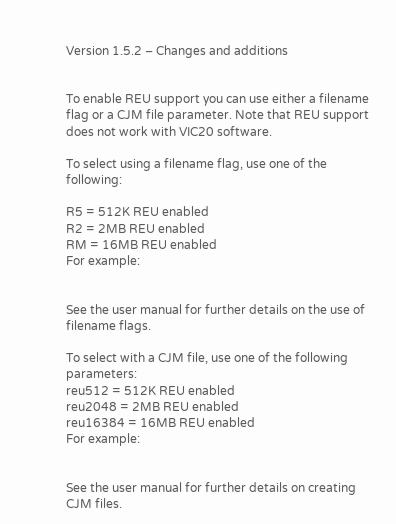Version 1.5.2 – Changes and additions


To enable REU support you can use either a filename flag or a CJM file parameter. Note that REU support does not work with VIC20 software.

To select using a filename flag, use one of the following:

R5 = 512K REU enabled
R2 = 2MB REU enabled
RM = 16MB REU enabled
For example:


See the user manual for further details on the use of filename flags.

To select with a CJM file, use one of the following parameters:
reu512 = 512K REU enabled
reu2048 = 2MB REU enabled
reu16384 = 16MB REU enabled
For example:


See the user manual for further details on creating CJM files.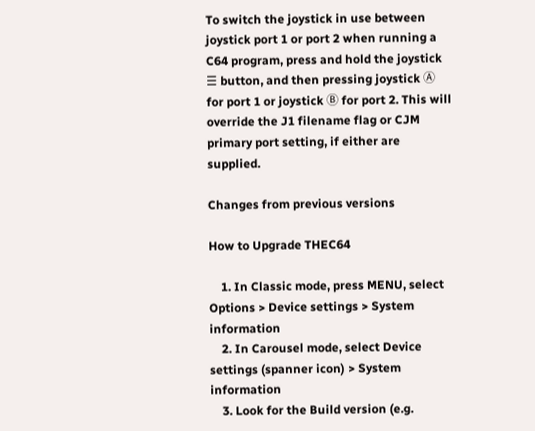To switch the joystick in use between joystick port 1 or port 2 when running a C64 program, press and hold the joystick ☰ button, and then pressing joystick Ⓐ for port 1 or joystick Ⓑ for port 2. This will override the J1 filename flag or CJM primary port setting, if either are supplied.

Changes from previous versions

How to Upgrade THEC64

    1. In Classic mode, press MENU, select Options > Device settings > System information
    2. In Carousel mode, select Device settings (spanner icon) > System information
    3. Look for the Build version (e.g.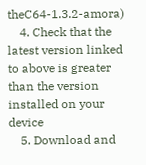theC64-1.3.2-amora)
    4. Check that the latest version linked to above is greater than the version installed on your device
    5. Download and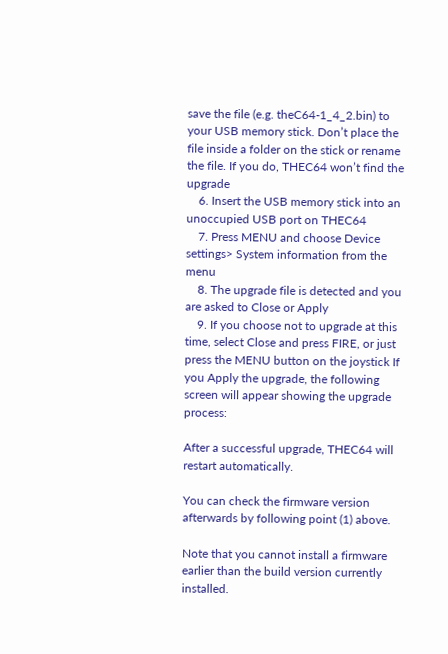save the file (e.g. theC64-1_4_2.bin) to your USB memory stick. Don’t place the file inside a folder on the stick or rename the file. If you do, THEC64 won’t find the upgrade
    6. Insert the USB memory stick into an unoccupied USB port on THEC64
    7. Press MENU and choose Device settings> System information from the menu
    8. The upgrade file is detected and you are asked to Close or Apply
    9. If you choose not to upgrade at this time, select Close and press FIRE, or just press the MENU button on the joystick If you Apply the upgrade, the following screen will appear showing the upgrade process:

After a successful upgrade, THEC64 will restart automatically.

You can check the firmware version afterwards by following point (1) above.

Note that you cannot install a firmware earlier than the build version currently installed.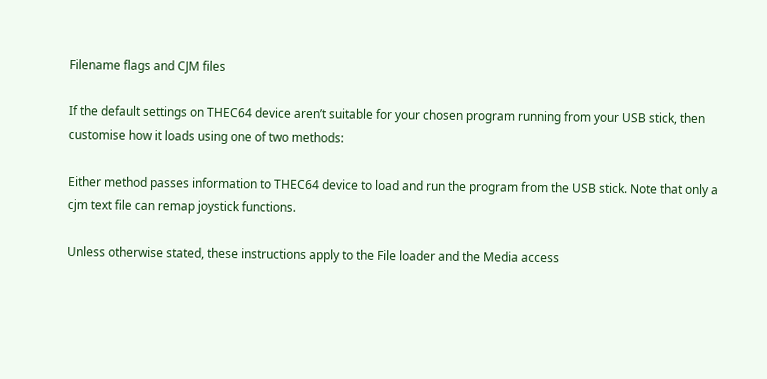Filename flags and CJM files

If the default settings on THEC64 device aren’t suitable for your chosen program running from your USB stick, then customise how it loads using one of two methods:

Either method passes information to THEC64 device to load and run the program from the USB stick. Note that only a cjm text file can remap joystick functions.

Unless otherwise stated, these instructions apply to the File loader and the Media access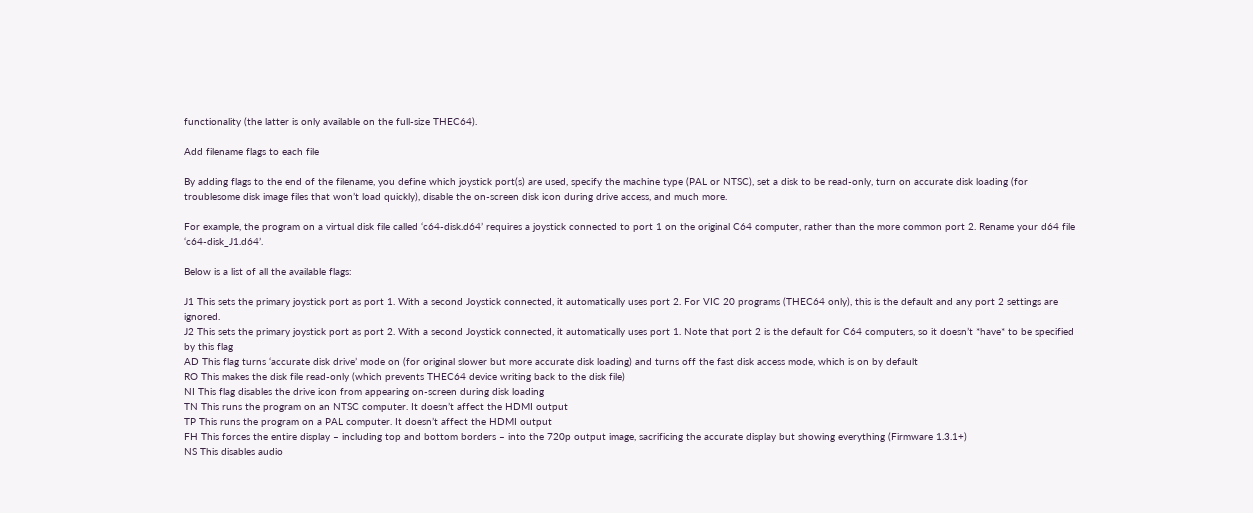functionality (the latter is only available on the full-size THEC64).

Add filename flags to each file

By adding flags to the end of the filename, you define which joystick port(s) are used, specify the machine type (PAL or NTSC), set a disk to be read-only, turn on accurate disk loading (for troublesome disk image files that won’t load quickly), disable the on-screen disk icon during drive access, and much more.

For example, the program on a virtual disk file called ‘c64-disk.d64’ requires a joystick connected to port 1 on the original C64 computer, rather than the more common port 2. Rename your d64 file ‘c64-disk_J1.d64’.

Below is a list of all the available flags:

J1 This sets the primary joystick port as port 1. With a second Joystick connected, it automatically uses port 2. For VIC 20 programs (THEC64 only), this is the default and any port 2 settings are ignored.
J2 This sets the primary joystick port as port 2. With a second Joystick connected, it automatically uses port 1. Note that port 2 is the default for C64 computers, so it doesn’t *have* to be specified by this flag
AD This flag turns ‘accurate disk drive’ mode on (for original slower but more accurate disk loading) and turns off the fast disk access mode, which is on by default
RO This makes the disk file read-only (which prevents THEC64 device writing back to the disk file)
NI This flag disables the drive icon from appearing on-screen during disk loading
TN This runs the program on an NTSC computer. It doesn’t affect the HDMI output
TP This runs the program on a PAL computer. It doesn’t affect the HDMI output
FH This forces the entire display – including top and bottom borders – into the 720p output image, sacrificing the accurate display but showing everything (Firmware 1.3.1+)
NS This disables audio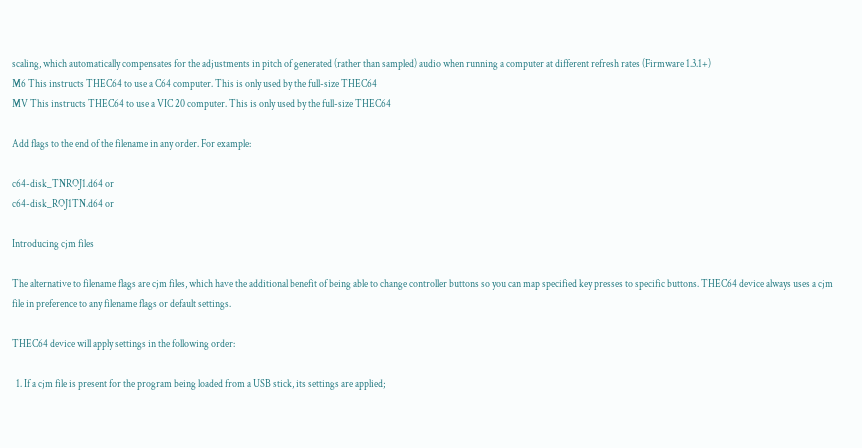scaling, which automatically compensates for the adjustments in pitch of generated (rather than sampled) audio when running a computer at different refresh rates (Firmware 1.3.1+)
M6 This instructs THEC64 to use a C64 computer. This is only used by the full-size THEC64
MV This instructs THEC64 to use a VIC 20 computer. This is only used by the full-size THEC64

Add flags to the end of the filename in any order. For example:

c64-disk_TNROJ1.d64 or
c64-disk_ROJ1TN.d64 or

Introducing cjm files

The alternative to filename flags are cjm files, which have the additional benefit of being able to change controller buttons so you can map specified key presses to specific buttons. THEC64 device always uses a cjm file in preference to any filename flags or default settings.

THEC64 device will apply settings in the following order:

  1. If a cjm file is present for the program being loaded from a USB stick, its settings are applied;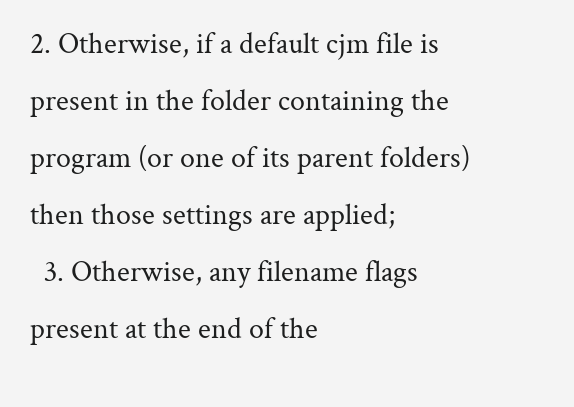2. Otherwise, if a default cjm file is present in the folder containing the program (or one of its parent folders) then those settings are applied;
  3. Otherwise, any filename flags present at the end of the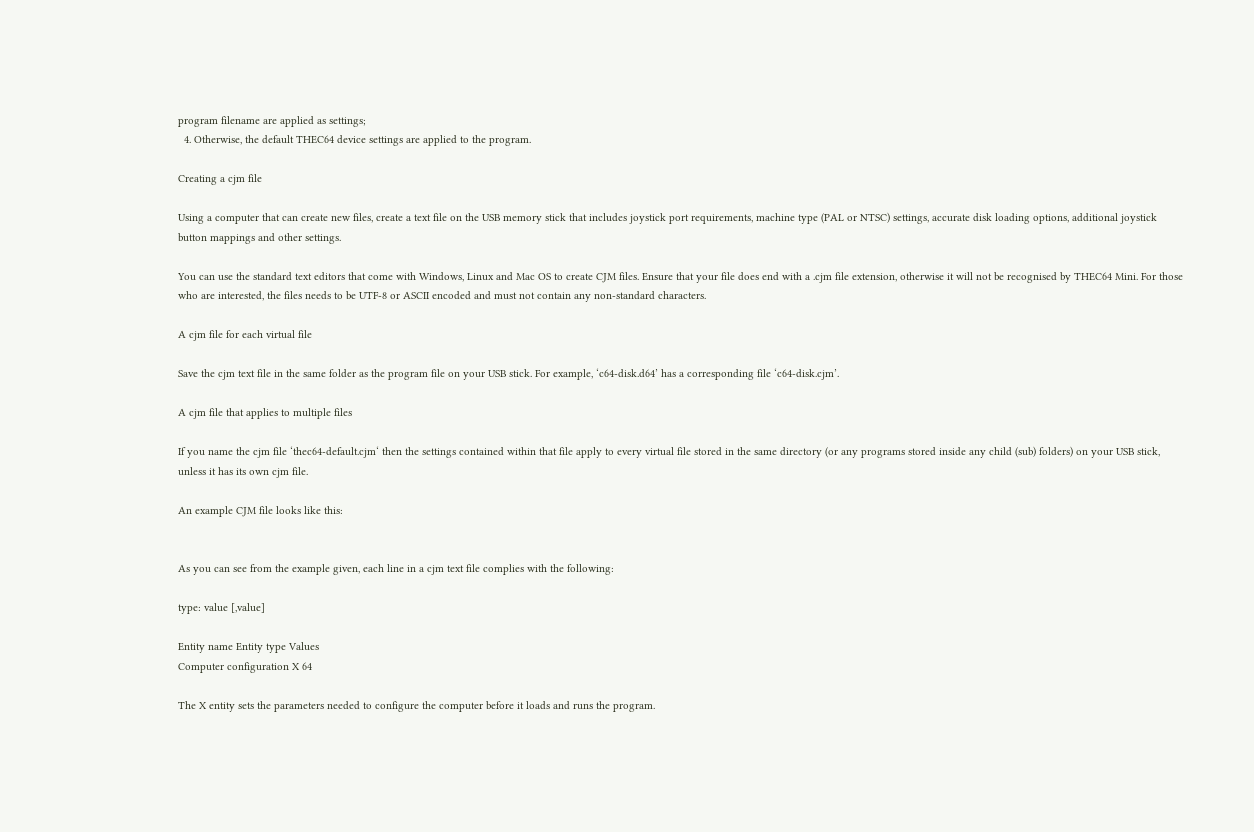program filename are applied as settings;
  4. Otherwise, the default THEC64 device settings are applied to the program.

Creating a cjm file

Using a computer that can create new files, create a text file on the USB memory stick that includes joystick port requirements, machine type (PAL or NTSC) settings, accurate disk loading options, additional joystick button mappings and other settings.

You can use the standard text editors that come with Windows, Linux and Mac OS to create CJM files. Ensure that your file does end with a .cjm file extension, otherwise it will not be recognised by THEC64 Mini. For those who are interested, the files needs to be UTF-8 or ASCII encoded and must not contain any non-standard characters.

A cjm file for each virtual file

Save the cjm text file in the same folder as the program file on your USB stick. For example, ‘c64-disk.d64’ has a corresponding file ‘c64-disk.cjm’.

A cjm file that applies to multiple files

If you name the cjm file ‘thec64-default.cjm‘ then the settings contained within that file apply to every virtual file stored in the same directory (or any programs stored inside any child (sub) folders) on your USB stick, unless it has its own cjm file.

An example CJM file looks like this:


As you can see from the example given, each line in a cjm text file complies with the following:

type: value [,value]

Entity name Entity type Values
Computer configuration X 64

The X entity sets the parameters needed to configure the computer before it loads and runs the program.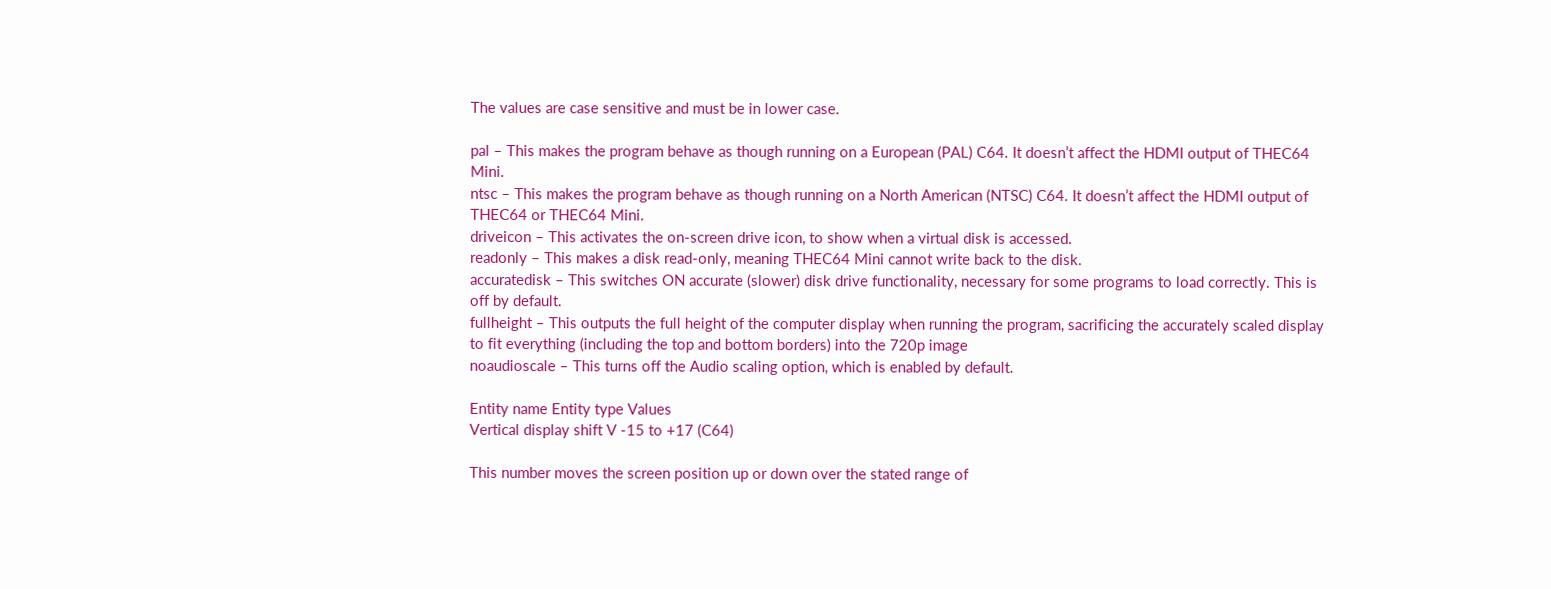The values are case sensitive and must be in lower case.

pal – This makes the program behave as though running on a European (PAL) C64. It doesn’t affect the HDMI output of THEC64 Mini.
ntsc – This makes the program behave as though running on a North American (NTSC) C64. It doesn’t affect the HDMI output of THEC64 or THEC64 Mini.
driveicon – This activates the on-screen drive icon, to show when a virtual disk is accessed.
readonly – This makes a disk read-only, meaning THEC64 Mini cannot write back to the disk.
accuratedisk – This switches ON accurate (slower) disk drive functionality, necessary for some programs to load correctly. This is off by default.
fullheight – This outputs the full height of the computer display when running the program, sacrificing the accurately scaled display to fit everything (including the top and bottom borders) into the 720p image
noaudioscale – This turns off the Audio scaling option, which is enabled by default.

Entity name Entity type Values
Vertical display shift V -15 to +17 (C64)

This number moves the screen position up or down over the stated range of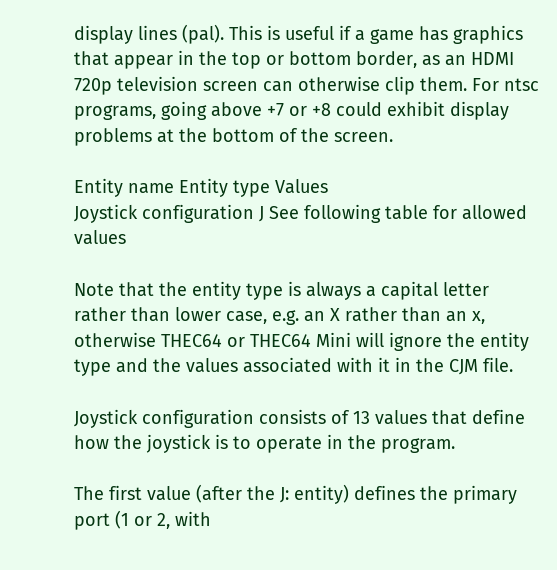display lines (pal). This is useful if a game has graphics that appear in the top or bottom border, as an HDMI 720p television screen can otherwise clip them. For ntsc programs, going above +7 or +8 could exhibit display problems at the bottom of the screen.

Entity name Entity type Values
Joystick configuration J See following table for allowed values

Note that the entity type is always a capital letter rather than lower case, e.g. an X rather than an x, otherwise THEC64 or THEC64 Mini will ignore the entity type and the values associated with it in the CJM file.

Joystick configuration consists of 13 values that define how the joystick is to operate in the program.

The first value (after the J: entity) defines the primary port (1 or 2, with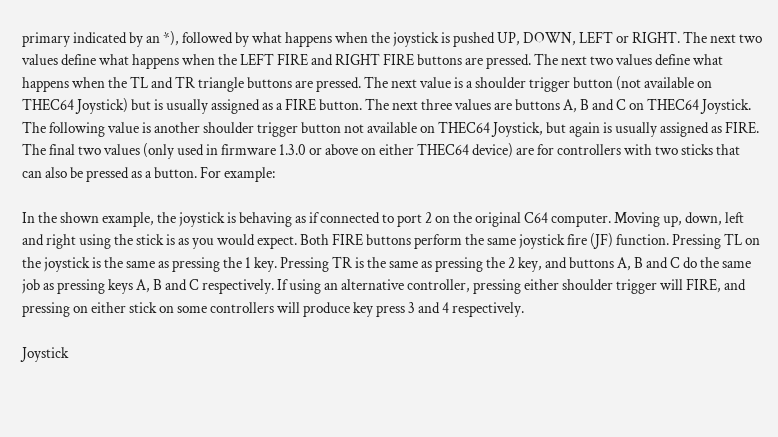primary indicated by an *), followed by what happens when the joystick is pushed UP, DOWN, LEFT or RIGHT. The next two values define what happens when the LEFT FIRE and RIGHT FIRE buttons are pressed. The next two values define what happens when the TL and TR triangle buttons are pressed. The next value is a shoulder trigger button (not available on THEC64 Joystick) but is usually assigned as a FIRE button. The next three values are buttons A, B and C on THEC64 Joystick. The following value is another shoulder trigger button not available on THEC64 Joystick, but again is usually assigned as FIRE. The final two values (only used in firmware 1.3.0 or above on either THEC64 device) are for controllers with two sticks that can also be pressed as a button. For example:

In the shown example, the joystick is behaving as if connected to port 2 on the original C64 computer. Moving up, down, left and right using the stick is as you would expect. Both FIRE buttons perform the same joystick fire (JF) function. Pressing TL on the joystick is the same as pressing the 1 key. Pressing TR is the same as pressing the 2 key, and buttons A, B and C do the same job as pressing keys A, B and C respectively. If using an alternative controller, pressing either shoulder trigger will FIRE, and pressing on either stick on some controllers will produce key press 3 and 4 respectively.

Joystick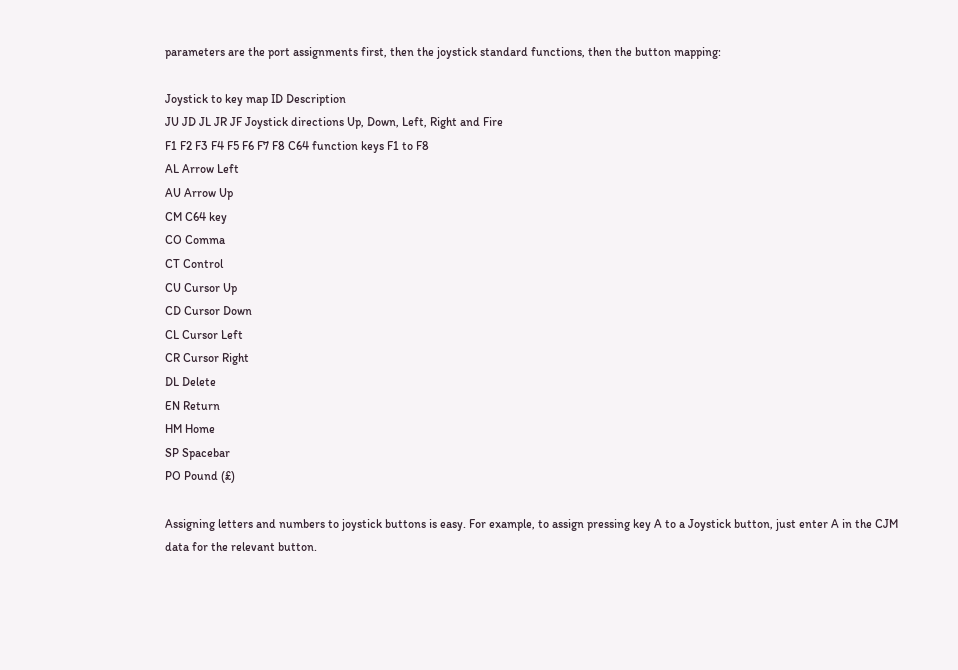parameters are the port assignments first, then the joystick standard functions, then the button mapping:

Joystick to key map ID Description
JU JD JL JR JF Joystick directions Up, Down, Left, Right and Fire
F1 F2 F3 F4 F5 F6 F7 F8 C64 function keys F1 to F8
AL Arrow Left
AU Arrow Up
CM C64 key
CO Comma
CT Control
CU Cursor Up
CD Cursor Down
CL Cursor Left
CR Cursor Right
DL Delete
EN Return
HM Home
SP Spacebar
PO Pound (£)

Assigning letters and numbers to joystick buttons is easy. For example, to assign pressing key A to a Joystick button, just enter A in the CJM data for the relevant button.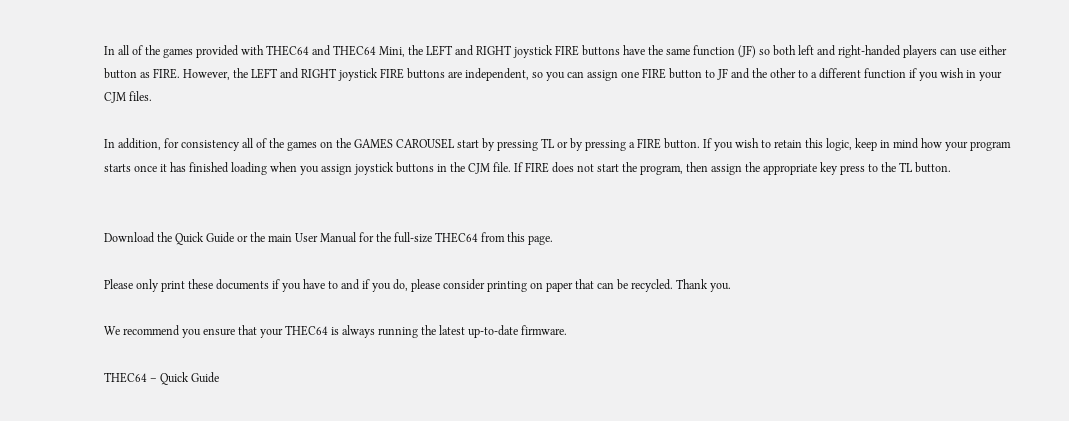In all of the games provided with THEC64 and THEC64 Mini, the LEFT and RIGHT joystick FIRE buttons have the same function (JF) so both left and right-handed players can use either button as FIRE. However, the LEFT and RIGHT joystick FIRE buttons are independent, so you can assign one FIRE button to JF and the other to a different function if you wish in your CJM files.

In addition, for consistency all of the games on the GAMES CAROUSEL start by pressing TL or by pressing a FIRE button. If you wish to retain this logic, keep in mind how your program starts once it has finished loading when you assign joystick buttons in the CJM file. If FIRE does not start the program, then assign the appropriate key press to the TL button.


Download the Quick Guide or the main User Manual for the full-size THEC64 from this page.

Please only print these documents if you have to and if you do, please consider printing on paper that can be recycled. Thank you.

We recommend you ensure that your THEC64 is always running the latest up-to-date firmware.

THEC64 – Quick Guide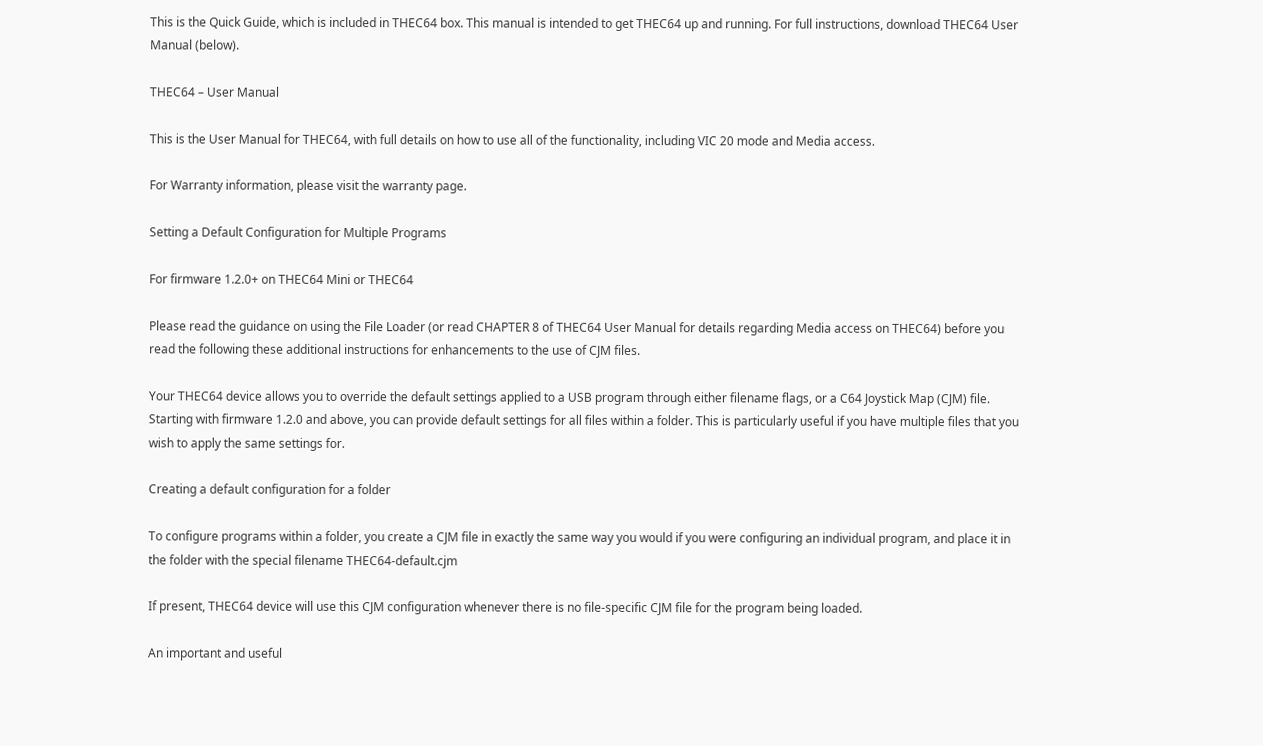This is the Quick Guide, which is included in THEC64 box. This manual is intended to get THEC64 up and running. For full instructions, download THEC64 User Manual (below).

THEC64 – User Manual

This is the User Manual for THEC64, with full details on how to use all of the functionality, including VIC 20 mode and Media access.

For Warranty information, please visit the warranty page.

Setting a Default Configuration for Multiple Programs

For firmware 1.2.0+ on THEC64 Mini or THEC64

Please read the guidance on using the File Loader (or read CHAPTER 8 of THEC64 User Manual for details regarding Media access on THEC64) before you read the following these additional instructions for enhancements to the use of CJM files.

Your THEC64 device allows you to override the default settings applied to a USB program through either filename flags, or a C64 Joystick Map (CJM) file. Starting with firmware 1.2.0 and above, you can provide default settings for all files within a folder. This is particularly useful if you have multiple files that you wish to apply the same settings for.

Creating a default configuration for a folder

To configure programs within a folder, you create a CJM file in exactly the same way you would if you were configuring an individual program, and place it in the folder with the special filename THEC64-default.cjm

If present, THEC64 device will use this CJM configuration whenever there is no file-specific CJM file for the program being loaded.

An important and useful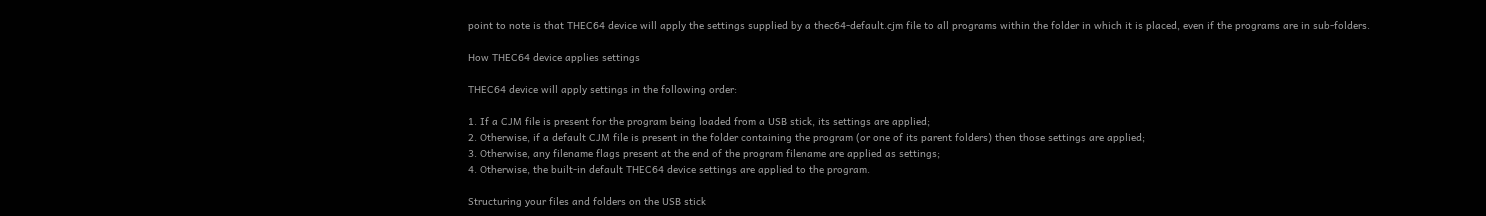point to note is that THEC64 device will apply the settings supplied by a thec64-default.cjm file to all programs within the folder in which it is placed, even if the programs are in sub-folders.

How THEC64 device applies settings

THEC64 device will apply settings in the following order:

1. If a CJM file is present for the program being loaded from a USB stick, its settings are applied;
2. Otherwise, if a default CJM file is present in the folder containing the program (or one of its parent folders) then those settings are applied;
3. Otherwise, any filename flags present at the end of the program filename are applied as settings;
4. Otherwise, the built-in default THEC64 device settings are applied to the program.

Structuring your files and folders on the USB stick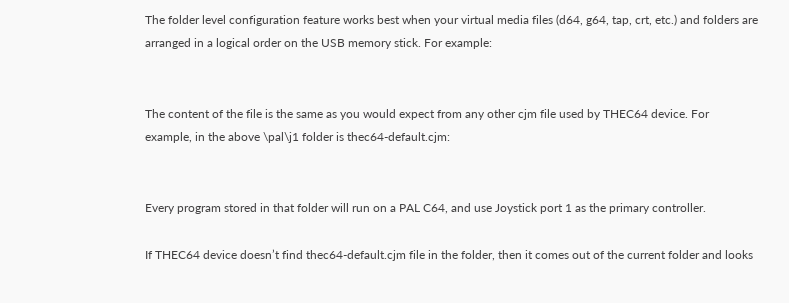The folder level configuration feature works best when your virtual media files (d64, g64, tap, crt, etc.) and folders are arranged in a logical order on the USB memory stick. For example:


The content of the file is the same as you would expect from any other cjm file used by THEC64 device. For example, in the above \pal\j1 folder is thec64-default.cjm:


Every program stored in that folder will run on a PAL C64, and use Joystick port 1 as the primary controller.

If THEC64 device doesn’t find thec64-default.cjm file in the folder, then it comes out of the current folder and looks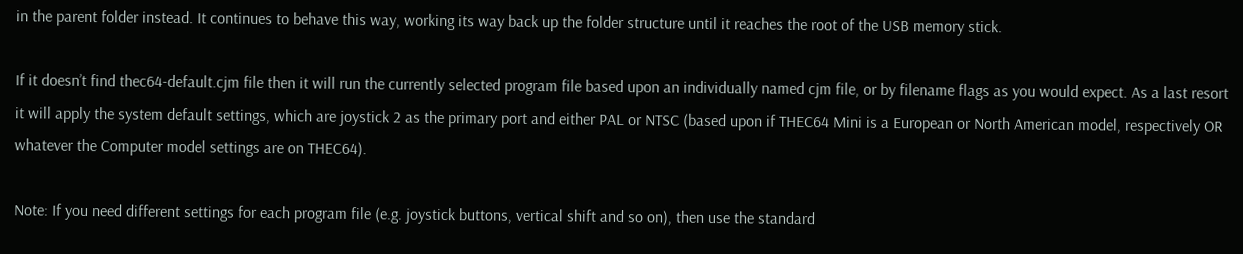in the parent folder instead. It continues to behave this way, working its way back up the folder structure until it reaches the root of the USB memory stick.

If it doesn’t find thec64-default.cjm file then it will run the currently selected program file based upon an individually named cjm file, or by filename flags as you would expect. As a last resort it will apply the system default settings, which are joystick 2 as the primary port and either PAL or NTSC (based upon if THEC64 Mini is a European or North American model, respectively OR whatever the Computer model settings are on THEC64).

Note: If you need different settings for each program file (e.g. joystick buttons, vertical shift and so on), then use the standard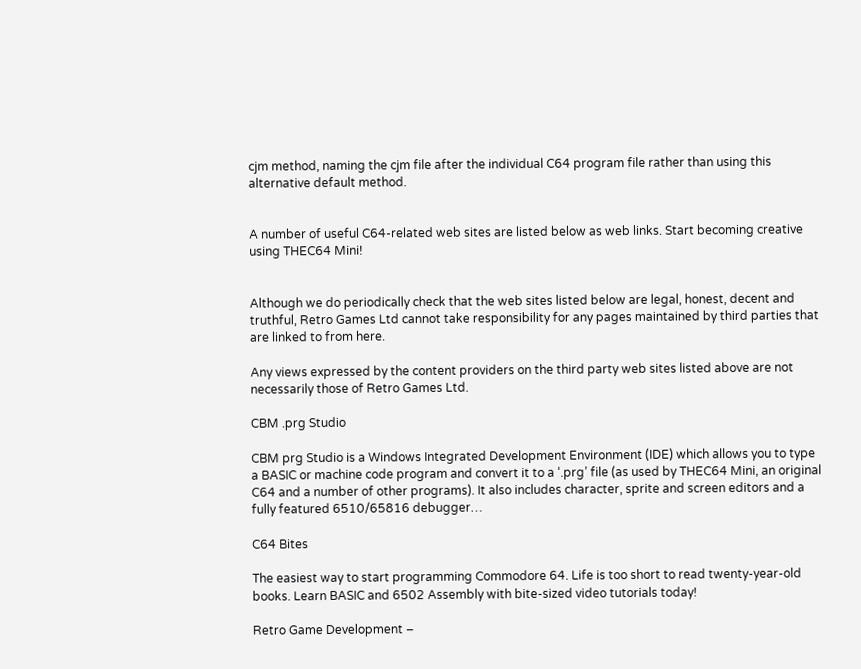cjm method, naming the cjm file after the individual C64 program file rather than using this alternative default method.


A number of useful C64-related web sites are listed below as web links. Start becoming creative using THEC64 Mini!


Although we do periodically check that the web sites listed below are legal, honest, decent and truthful, Retro Games Ltd cannot take responsibility for any pages maintained by third parties that are linked to from here.

Any views expressed by the content providers on the third party web sites listed above are not necessarily those of Retro Games Ltd.

CBM .prg Studio

CBM prg Studio is a Windows Integrated Development Environment (IDE) which allows you to type a BASIC or machine code program and convert it to a ‘.prg’ file (as used by THEC64 Mini, an original C64 and a number of other programs). It also includes character, sprite and screen editors and a fully featured 6510/65816 debugger…

C64 Bites

The easiest way to start programming Commodore 64. Life is too short to read twenty-year-old books. Learn BASIC and 6502 Assembly with bite-sized video tutorials today!

Retro Game Development –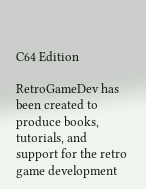C64 Edition

RetroGameDev has been created to produce books, tutorials, and support for the retro game development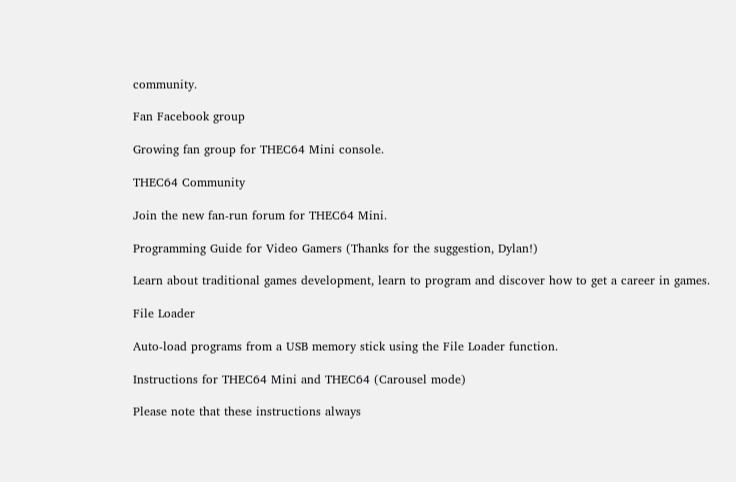community.

Fan Facebook group

Growing fan group for THEC64 Mini console.

THEC64 Community

Join the new fan-run forum for THEC64 Mini.

Programming Guide for Video Gamers (Thanks for the suggestion, Dylan!)

Learn about traditional games development, learn to program and discover how to get a career in games.

File Loader

Auto-load programs from a USB memory stick using the File Loader function.

Instructions for THEC64 Mini and THEC64 (Carousel mode)

Please note that these instructions always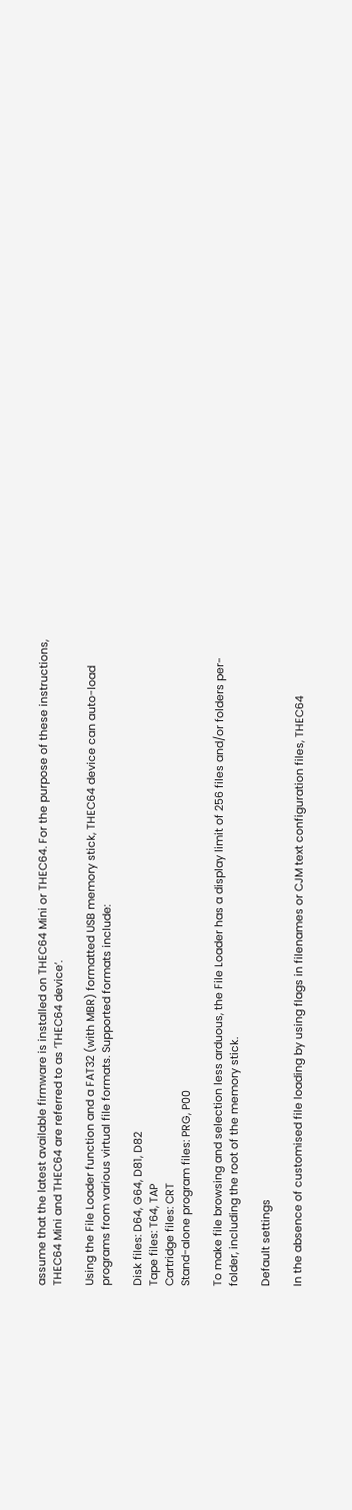assume that the latest available firmware is installed on THEC64 Mini or THEC64. For the purpose of these instructions, THEC64 Mini and THEC64 are referred to as ‘THEC64 device’.

Using the File Loader function and a FAT32 (with MBR) formatted USB memory stick, THEC64 device can auto-load programs from various virtual file formats. Supported formats include:

Disk files: D64, G64, D81, D82
Tape files: T64, TAP
Cartridge files: CRT
Stand-alone program files: PRG, P00

To make file browsing and selection less arduous, the File Loader has a display limit of 256 files and/or folders per-folder, including the root of the memory stick.

Default settings

In the absence of customised file loading by using flags in filenames or CJM text configuration files, THEC64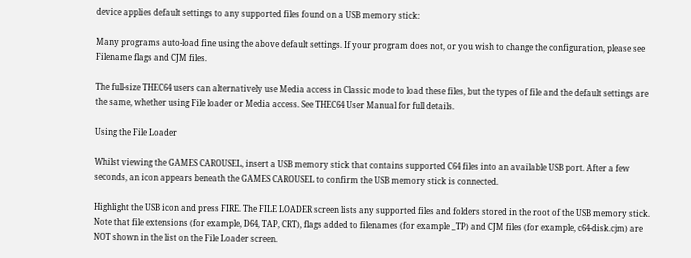device applies default settings to any supported files found on a USB memory stick:

Many programs auto-load fine using the above default settings. If your program does not, or you wish to change the configuration, please see Filename flags and CJM files.

The full-size THEC64 users can alternatively use Media access in Classic mode to load these files, but the types of file and the default settings are the same, whether using File loader or Media access. See THEC64 User Manual for full details.

Using the File Loader

Whilst viewing the GAMES CAROUSEL, insert a USB memory stick that contains supported C64 files into an available USB port. After a few seconds, an icon appears beneath the GAMES CAROUSEL to confirm the USB memory stick is connected.

Highlight the USB icon and press FIRE. The FILE LOADER screen lists any supported files and folders stored in the root of the USB memory stick. Note that file extensions (for example, D64, TAP, CRT), flags added to filenames (for example _TP) and CJM files (for example, c64-disk.cjm) are NOT shown in the list on the File Loader screen.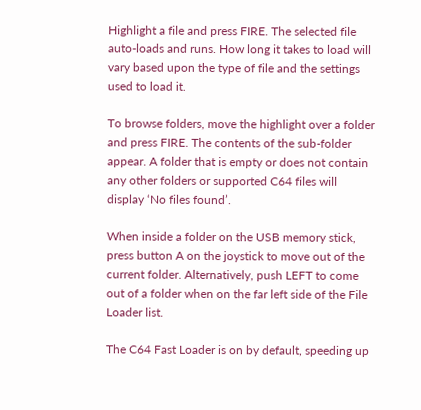Highlight a file and press FIRE. The selected file auto-loads and runs. How long it takes to load will vary based upon the type of file and the settings used to load it.

To browse folders, move the highlight over a folder and press FIRE. The contents of the sub-folder appear. A folder that is empty or does not contain any other folders or supported C64 files will display ‘No files found’.

When inside a folder on the USB memory stick, press button A on the joystick to move out of the current folder. Alternatively, push LEFT to come out of a folder when on the far left side of the File Loader list.

The C64 Fast Loader is on by default, speeding up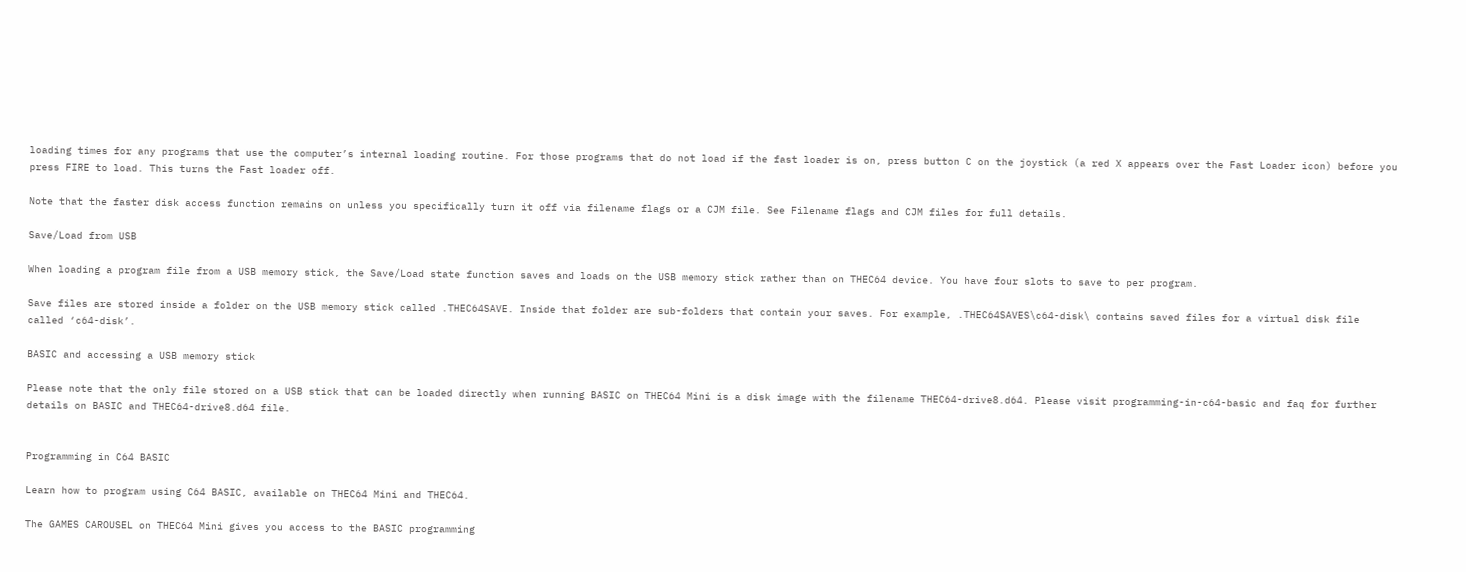loading times for any programs that use the computer’s internal loading routine. For those programs that do not load if the fast loader is on, press button C on the joystick (a red X appears over the Fast Loader icon) before you press FIRE to load. This turns the Fast loader off.

Note that the faster disk access function remains on unless you specifically turn it off via filename flags or a CJM file. See Filename flags and CJM files for full details.

Save/Load from USB

When loading a program file from a USB memory stick, the Save/Load state function saves and loads on the USB memory stick rather than on THEC64 device. You have four slots to save to per program.

Save files are stored inside a folder on the USB memory stick called .THEC64SAVE. Inside that folder are sub-folders that contain your saves. For example, .THEC64SAVES\c64-disk\ contains saved files for a virtual disk file called ‘c64-disk’.

BASIC and accessing a USB memory stick

Please note that the only file stored on a USB stick that can be loaded directly when running BASIC on THEC64 Mini is a disk image with the filename THEC64-drive8.d64. Please visit programming-in-c64-basic and faq for further details on BASIC and THEC64-drive8.d64 file.


Programming in C64 BASIC

Learn how to program using C64 BASIC, available on THEC64 Mini and THEC64.

The GAMES CAROUSEL on THEC64 Mini gives you access to the BASIC programming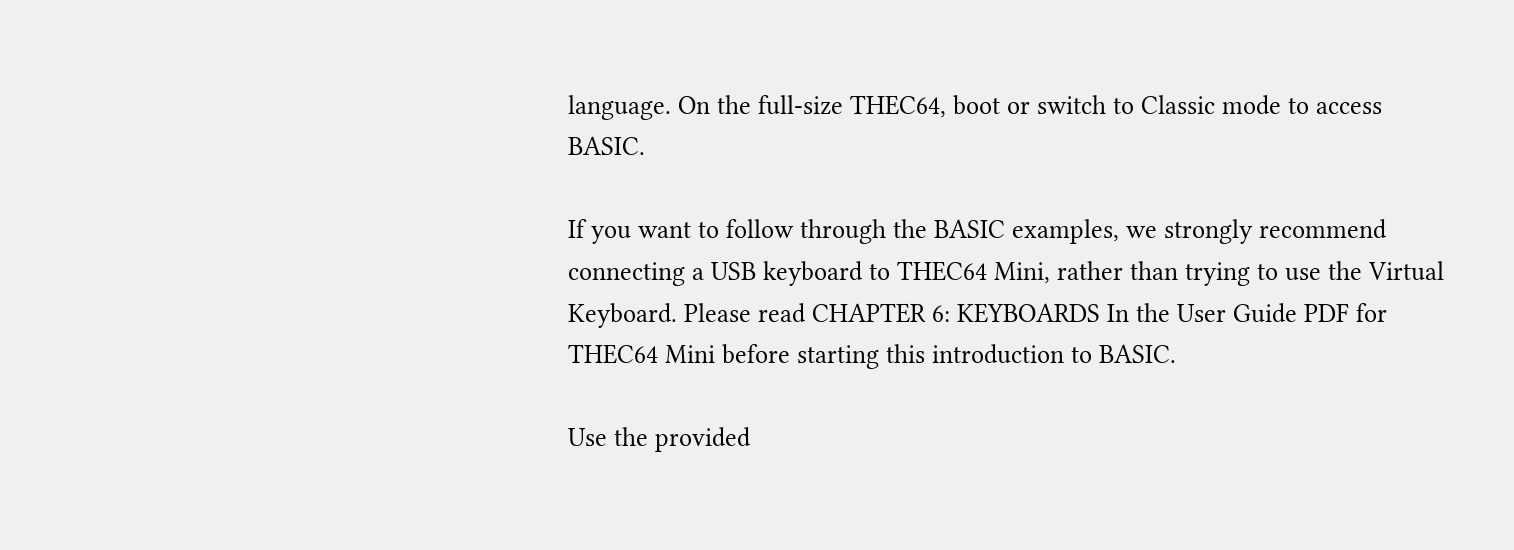language. On the full-size THEC64, boot or switch to Classic mode to access BASIC.

If you want to follow through the BASIC examples, we strongly recommend connecting a USB keyboard to THEC64 Mini, rather than trying to use the Virtual Keyboard. Please read CHAPTER 6: KEYBOARDS In the User Guide PDF for THEC64 Mini before starting this introduction to BASIC.

Use the provided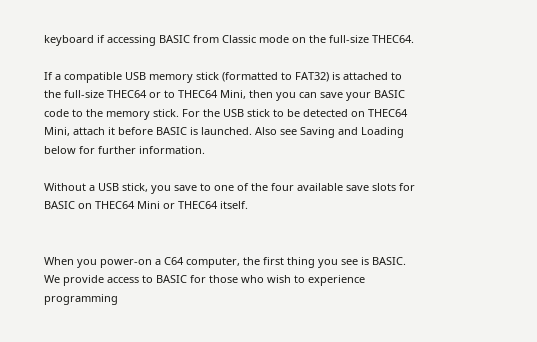keyboard if accessing BASIC from Classic mode on the full-size THEC64.

If a compatible USB memory stick (formatted to FAT32) is attached to the full-size THEC64 or to THEC64 Mini, then you can save your BASIC code to the memory stick. For the USB stick to be detected on THEC64 Mini, attach it before BASIC is launched. Also see Saving and Loading below for further information.

Without a USB stick, you save to one of the four available save slots for BASIC on THEC64 Mini or THEC64 itself.


When you power-on a C64 computer, the first thing you see is BASIC. We provide access to BASIC for those who wish to experience programming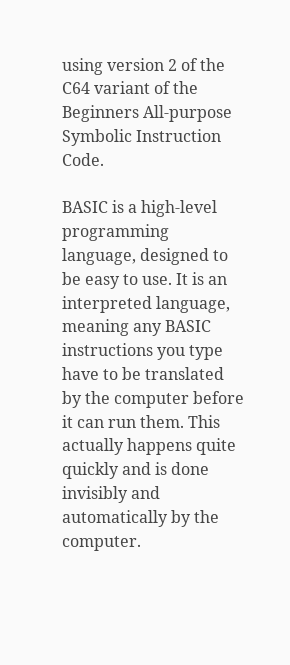using version 2 of the C64 variant of the Beginners All-purpose Symbolic Instruction Code.

BASIC is a high-level programming language, designed to be easy to use. It is an interpreted language, meaning any BASIC instructions you type have to be translated by the computer before it can run them. This actually happens quite quickly and is done invisibly and automatically by the computer.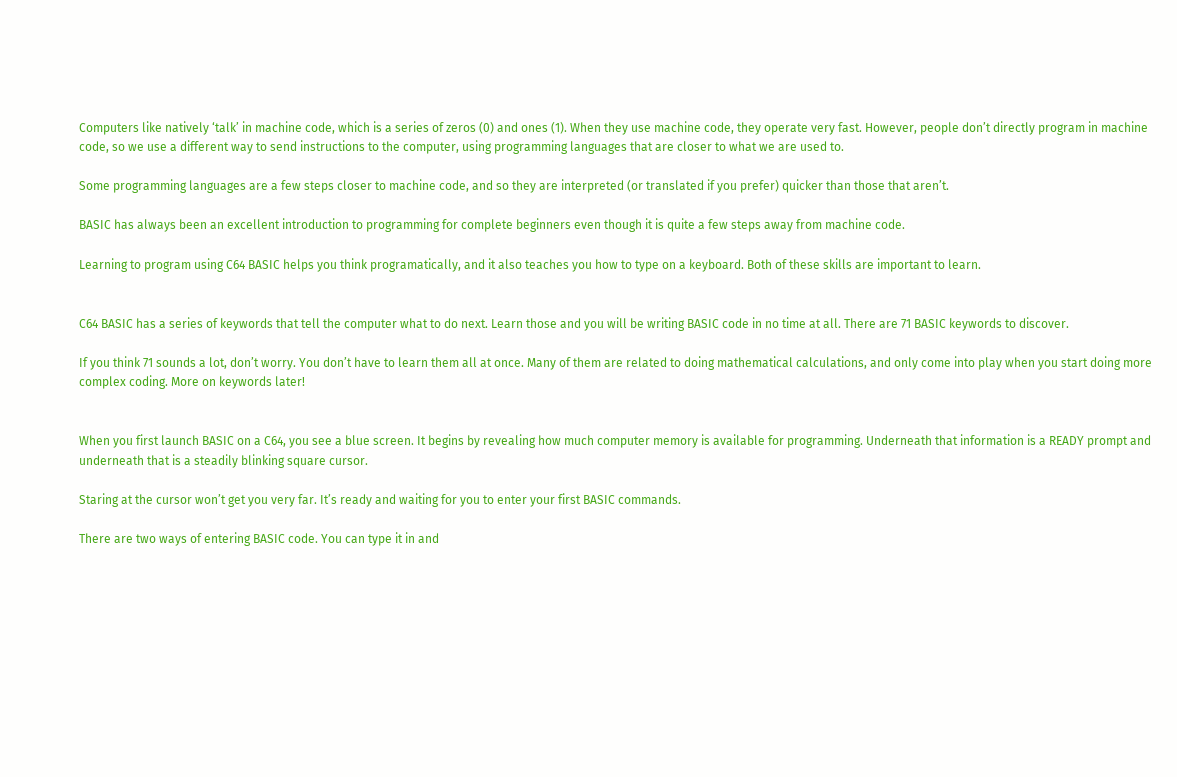Computers like natively ‘talk’ in machine code, which is a series of zeros (0) and ones (1). When they use machine code, they operate very fast. However, people don’t directly program in machine code, so we use a different way to send instructions to the computer, using programming languages that are closer to what we are used to.

Some programming languages are a few steps closer to machine code, and so they are interpreted (or translated if you prefer) quicker than those that aren’t.

BASIC has always been an excellent introduction to programming for complete beginners even though it is quite a few steps away from machine code.

Learning to program using C64 BASIC helps you think programatically, and it also teaches you how to type on a keyboard. Both of these skills are important to learn.


C64 BASIC has a series of keywords that tell the computer what to do next. Learn those and you will be writing BASIC code in no time at all. There are 71 BASIC keywords to discover.

If you think 71 sounds a lot, don’t worry. You don’t have to learn them all at once. Many of them are related to doing mathematical calculations, and only come into play when you start doing more complex coding. More on keywords later!


When you first launch BASIC on a C64, you see a blue screen. It begins by revealing how much computer memory is available for programming. Underneath that information is a READY prompt and underneath that is a steadily blinking square cursor.

Staring at the cursor won’t get you very far. It’s ready and waiting for you to enter your first BASIC commands.

There are two ways of entering BASIC code. You can type it in and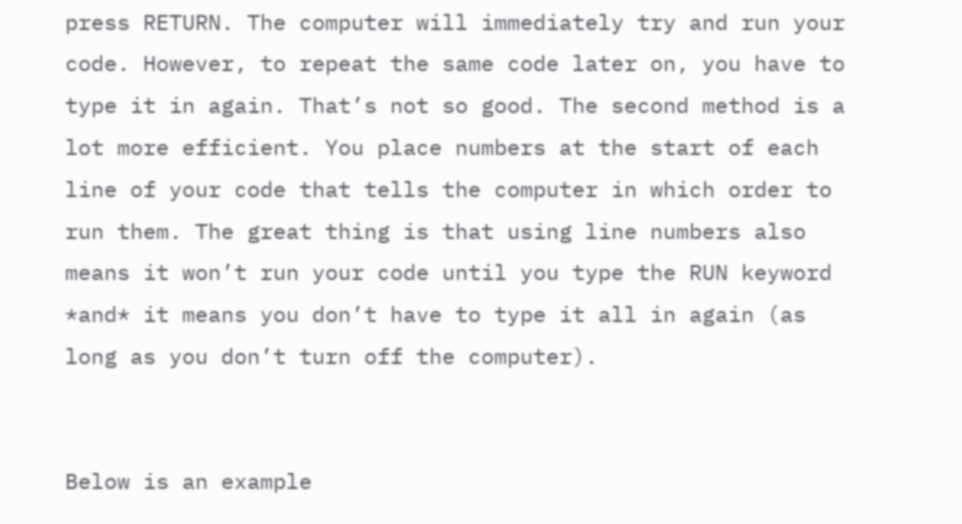press RETURN. The computer will immediately try and run your code. However, to repeat the same code later on, you have to type it in again. That’s not so good. The second method is a lot more efficient. You place numbers at the start of each line of your code that tells the computer in which order to run them. The great thing is that using line numbers also means it won’t run your code until you type the RUN keyword *and* it means you don’t have to type it all in again (as long as you don’t turn off the computer).


Below is an example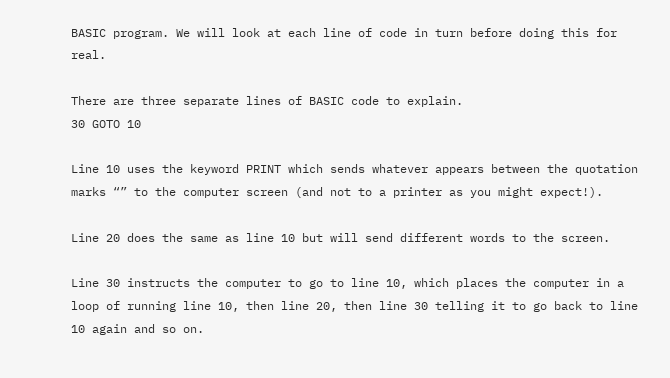BASIC program. We will look at each line of code in turn before doing this for real.

There are three separate lines of BASIC code to explain.
30 GOTO 10

Line 10 uses the keyword PRINT which sends whatever appears between the quotation marks “” to the computer screen (and not to a printer as you might expect!).

Line 20 does the same as line 10 but will send different words to the screen.

Line 30 instructs the computer to go to line 10, which places the computer in a loop of running line 10, then line 20, then line 30 telling it to go back to line 10 again and so on.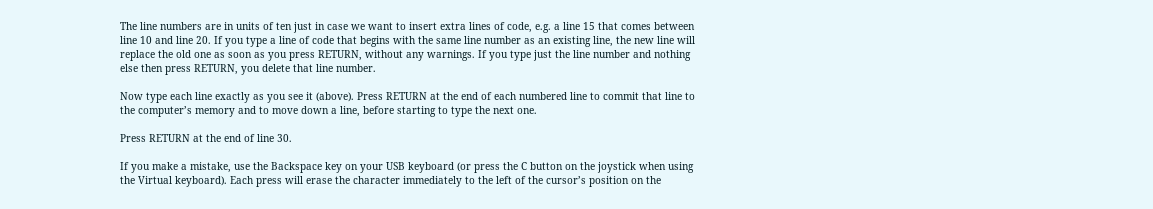The line numbers are in units of ten just in case we want to insert extra lines of code, e.g. a line 15 that comes between line 10 and line 20. If you type a line of code that begins with the same line number as an existing line, the new line will replace the old one as soon as you press RETURN, without any warnings. If you type just the line number and nothing else then press RETURN, you delete that line number.

Now type each line exactly as you see it (above). Press RETURN at the end of each numbered line to commit that line to the computer’s memory and to move down a line, before starting to type the next one.

Press RETURN at the end of line 30.

If you make a mistake, use the Backspace key on your USB keyboard (or press the C button on the joystick when using the Virtual keyboard). Each press will erase the character immediately to the left of the cursor’s position on the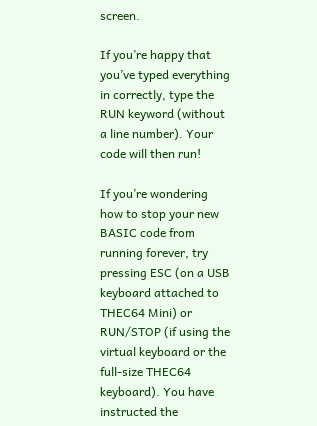screen.

If you’re happy that you’ve typed everything in correctly, type the RUN keyword (without a line number). Your code will then run!

If you’re wondering how to stop your new BASIC code from running forever, try pressing ESC (on a USB keyboard attached to THEC64 Mini) or RUN/STOP (if using the virtual keyboard or the full-size THEC64 keyboard). You have instructed the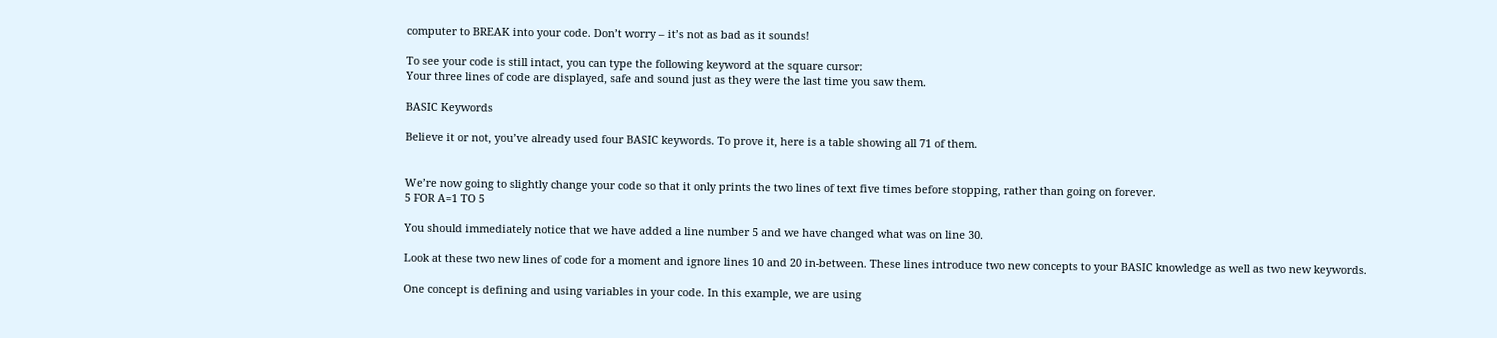computer to BREAK into your code. Don’t worry – it’s not as bad as it sounds!

To see your code is still intact, you can type the following keyword at the square cursor:
Your three lines of code are displayed, safe and sound just as they were the last time you saw them.

BASIC Keywords

Believe it or not, you’ve already used four BASIC keywords. To prove it, here is a table showing all 71 of them.


We’re now going to slightly change your code so that it only prints the two lines of text five times before stopping, rather than going on forever.
5 FOR A=1 TO 5

You should immediately notice that we have added a line number 5 and we have changed what was on line 30.

Look at these two new lines of code for a moment and ignore lines 10 and 20 in-between. These lines introduce two new concepts to your BASIC knowledge as well as two new keywords.

One concept is defining and using variables in your code. In this example, we are using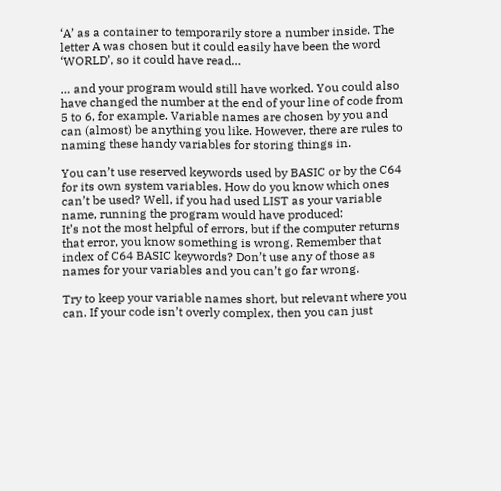‘A’ as a container to temporarily store a number inside. The letter A was chosen but it could easily have been the word ‘WORLD’, so it could have read…

… and your program would still have worked. You could also have changed the number at the end of your line of code from 5 to 6, for example. Variable names are chosen by you and can (almost) be anything you like. However, there are rules to naming these handy variables for storing things in.

You can’t use reserved keywords used by BASIC or by the C64 for its own system variables. How do you know which ones can’t be used? Well, if you had used LIST as your variable name, running the program would have produced:
It’s not the most helpful of errors, but if the computer returns that error, you know something is wrong. Remember that index of C64 BASIC keywords? Don’t use any of those as names for your variables and you can’t go far wrong.

Try to keep your variable names short, but relevant where you can. If your code isn’t overly complex, then you can just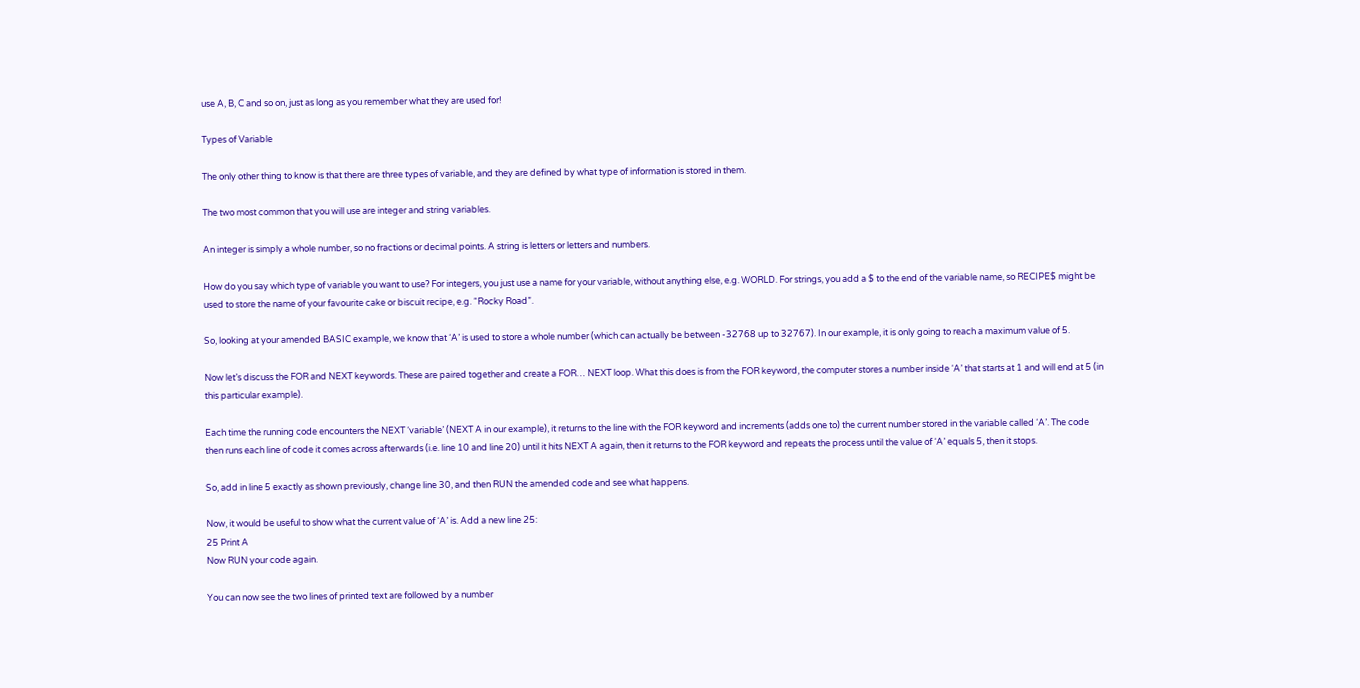use A, B, C and so on, just as long as you remember what they are used for!

Types of Variable

The only other thing to know is that there are three types of variable, and they are defined by what type of information is stored in them.

The two most common that you will use are integer and string variables.

An integer is simply a whole number, so no fractions or decimal points. A string is letters or letters and numbers.

How do you say which type of variable you want to use? For integers, you just use a name for your variable, without anything else, e.g. WORLD. For strings, you add a $ to the end of the variable name, so RECIPE$ might be used to store the name of your favourite cake or biscuit recipe, e.g. “Rocky Road”.

So, looking at your amended BASIC example, we know that ‘A’ is used to store a whole number (which can actually be between -32768 up to 32767). In our example, it is only going to reach a maximum value of 5.

Now let’s discuss the FOR and NEXT keywords. These are paired together and create a FOR… NEXT loop. What this does is from the FOR keyword, the computer stores a number inside ‘A’ that starts at 1 and will end at 5 (in this particular example).

Each time the running code encounters the NEXT ‘variable’ (NEXT A in our example), it returns to the line with the FOR keyword and increments (adds one to) the current number stored in the variable called ‘A’. The code then runs each line of code it comes across afterwards (i.e. line 10 and line 20) until it hits NEXT A again, then it returns to the FOR keyword and repeats the process until the value of ‘A’ equals 5, then it stops.

So, add in line 5 exactly as shown previously, change line 30, and then RUN the amended code and see what happens.

Now, it would be useful to show what the current value of ‘A’ is. Add a new line 25:
25 Print A
Now RUN your code again.

You can now see the two lines of printed text are followed by a number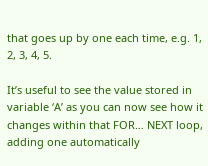that goes up by one each time, e.g. 1, 2, 3, 4, 5.

It’s useful to see the value stored in variable ‘A’ as you can now see how it changes within that FOR… NEXT loop, adding one automatically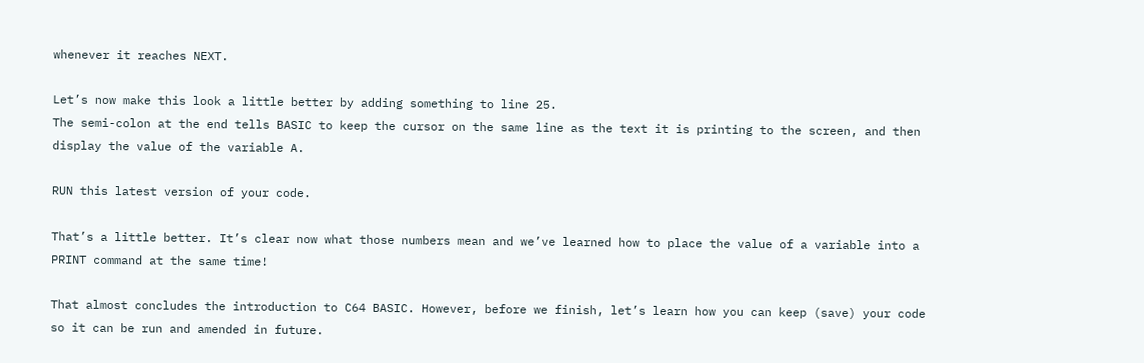whenever it reaches NEXT.

Let’s now make this look a little better by adding something to line 25.
The semi-colon at the end tells BASIC to keep the cursor on the same line as the text it is printing to the screen, and then display the value of the variable A.

RUN this latest version of your code.

That’s a little better. It’s clear now what those numbers mean and we’ve learned how to place the value of a variable into a PRINT command at the same time!

That almost concludes the introduction to C64 BASIC. However, before we finish, let’s learn how you can keep (save) your code so it can be run and amended in future.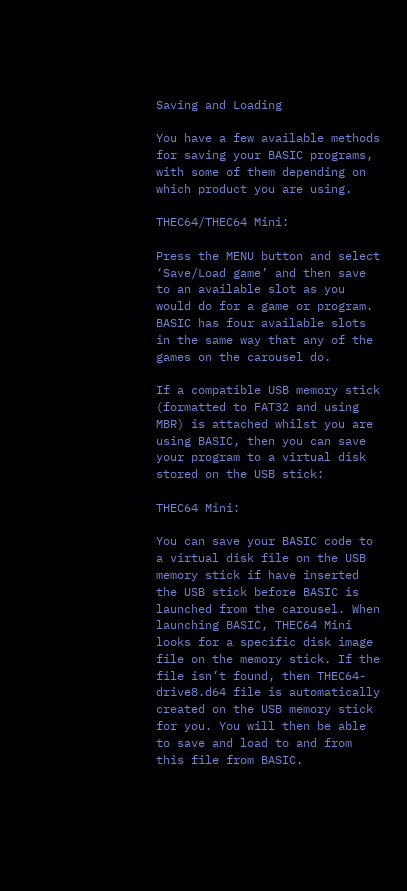Saving and Loading

You have a few available methods for saving your BASIC programs, with some of them depending on which product you are using.

THEC64/THEC64 Mini:

Press the MENU button and select ‘Save/Load game’ and then save to an available slot as you would do for a game or program. BASIC has four available slots in the same way that any of the games on the carousel do.

If a compatible USB memory stick (formatted to FAT32 and using MBR) is attached whilst you are using BASIC, then you can save your program to a virtual disk stored on the USB stick:

THEC64 Mini:

You can save your BASIC code to a virtual disk file on the USB memory stick if have inserted the USB stick before BASIC is launched from the carousel. When launching BASIC, THEC64 Mini looks for a specific disk image file on the memory stick. If the file isn’t found, then THEC64-drive8.d64 file is automatically created on the USB memory stick for you. You will then be able to save and load to and from this file from BASIC.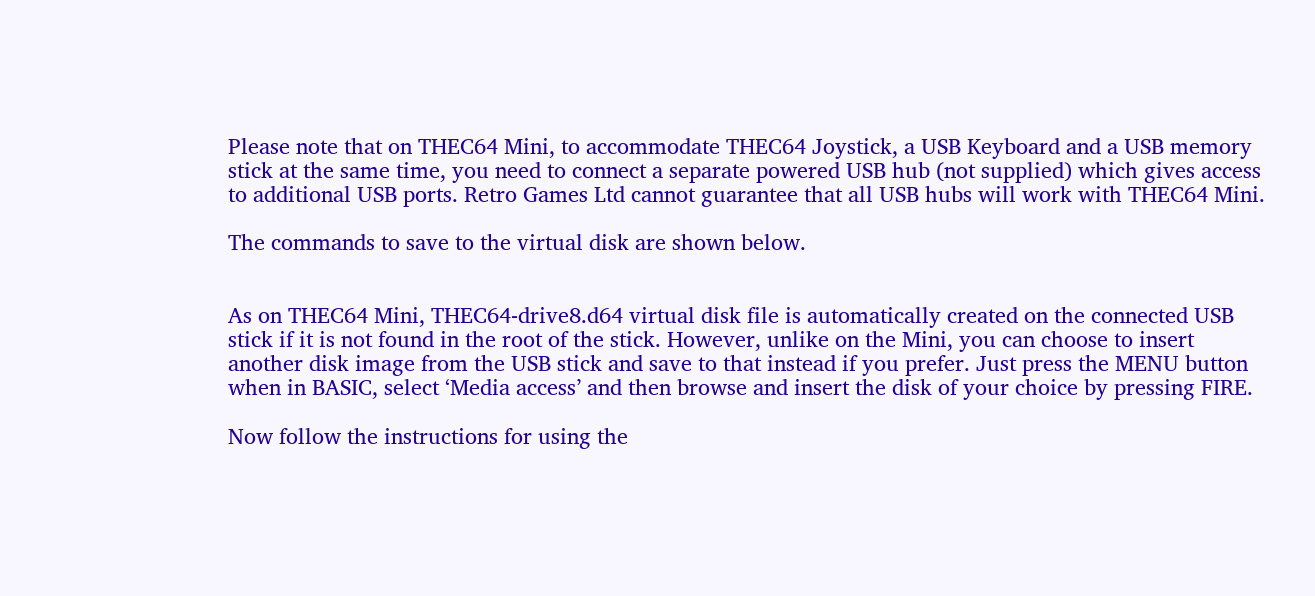Please note that on THEC64 Mini, to accommodate THEC64 Joystick, a USB Keyboard and a USB memory stick at the same time, you need to connect a separate powered USB hub (not supplied) which gives access to additional USB ports. Retro Games Ltd cannot guarantee that all USB hubs will work with THEC64 Mini.

The commands to save to the virtual disk are shown below.


As on THEC64 Mini, THEC64-drive8.d64 virtual disk file is automatically created on the connected USB stick if it is not found in the root of the stick. However, unlike on the Mini, you can choose to insert another disk image from the USB stick and save to that instead if you prefer. Just press the MENU button when in BASIC, select ‘Media access’ and then browse and insert the disk of your choice by pressing FIRE.

Now follow the instructions for using the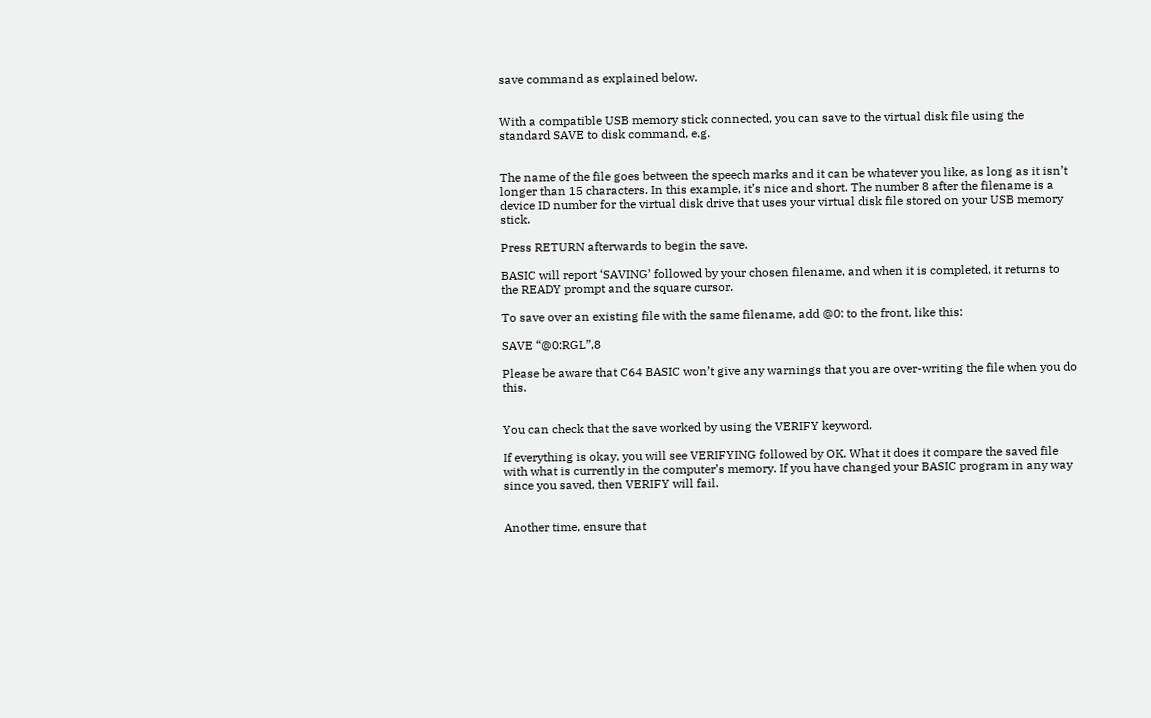save command as explained below.


With a compatible USB memory stick connected, you can save to the virtual disk file using the standard SAVE to disk command, e.g.


The name of the file goes between the speech marks and it can be whatever you like, as long as it isn’t longer than 15 characters. In this example, it’s nice and short. The number 8 after the filename is a device ID number for the virtual disk drive that uses your virtual disk file stored on your USB memory stick.

Press RETURN afterwards to begin the save.

BASIC will report ‘SAVING’ followed by your chosen filename, and when it is completed, it returns to the READY prompt and the square cursor.

To save over an existing file with the same filename, add @0: to the front, like this:

SAVE “@0:RGL”,8

Please be aware that C64 BASIC won’t give any warnings that you are over-writing the file when you do this.


You can check that the save worked by using the VERIFY keyword.

If everything is okay, you will see VERIFYING followed by OK. What it does it compare the saved file with what is currently in the computer’s memory. If you have changed your BASIC program in any way since you saved, then VERIFY will fail.


Another time, ensure that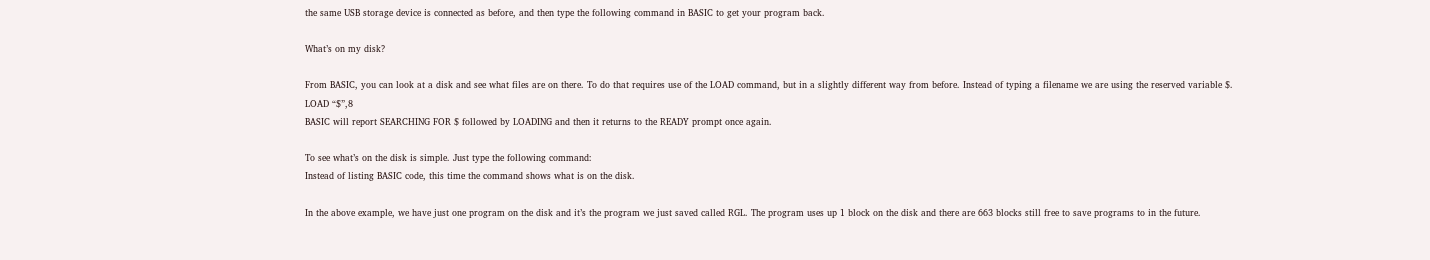the same USB storage device is connected as before, and then type the following command in BASIC to get your program back.

What’s on my disk?

From BASIC, you can look at a disk and see what files are on there. To do that requires use of the LOAD command, but in a slightly different way from before. Instead of typing a filename we are using the reserved variable $.
LOAD “$”,8
BASIC will report SEARCHING FOR $ followed by LOADING and then it returns to the READY prompt once again.

To see what’s on the disk is simple. Just type the following command:
Instead of listing BASIC code, this time the command shows what is on the disk.

In the above example, we have just one program on the disk and it’s the program we just saved called RGL. The program uses up 1 block on the disk and there are 663 blocks still free to save programs to in the future.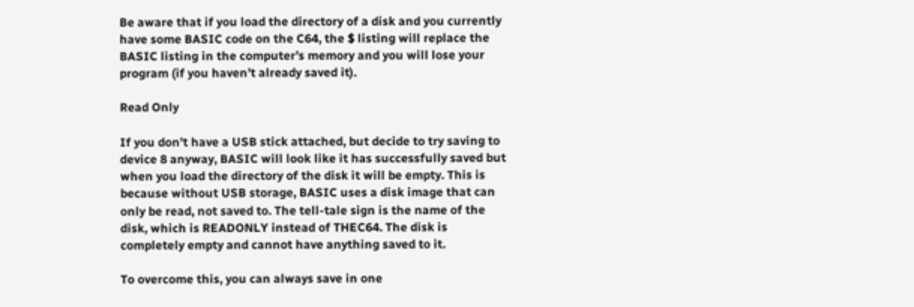Be aware that if you load the directory of a disk and you currently have some BASIC code on the C64, the $ listing will replace the BASIC listing in the computer’s memory and you will lose your program (if you haven’t already saved it).

Read Only

If you don’t have a USB stick attached, but decide to try saving to device 8 anyway, BASIC will look like it has successfully saved but when you load the directory of the disk it will be empty. This is because without USB storage, BASIC uses a disk image that can only be read, not saved to. The tell-tale sign is the name of the disk, which is READONLY instead of THEC64. The disk is completely empty and cannot have anything saved to it.

To overcome this, you can always save in one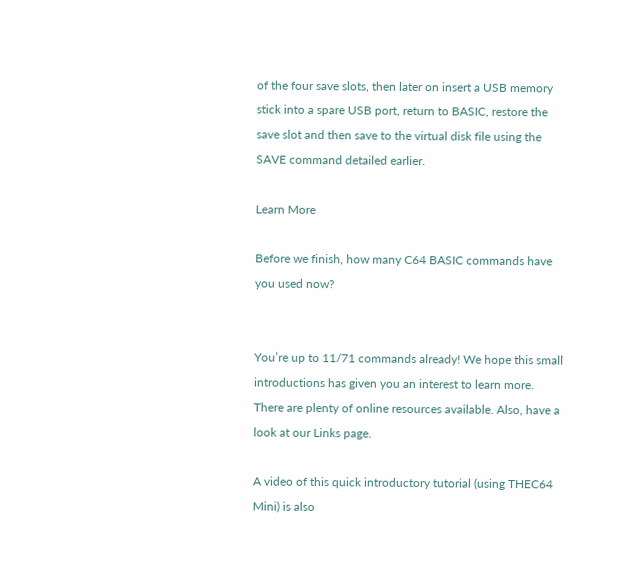of the four save slots, then later on insert a USB memory stick into a spare USB port, return to BASIC, restore the save slot and then save to the virtual disk file using the SAVE command detailed earlier.

Learn More

Before we finish, how many C64 BASIC commands have you used now?


You’re up to 11/71 commands already! We hope this small introductions has given you an interest to learn more. There are plenty of online resources available. Also, have a look at our Links page.

A video of this quick introductory tutorial (using THEC64 Mini) is also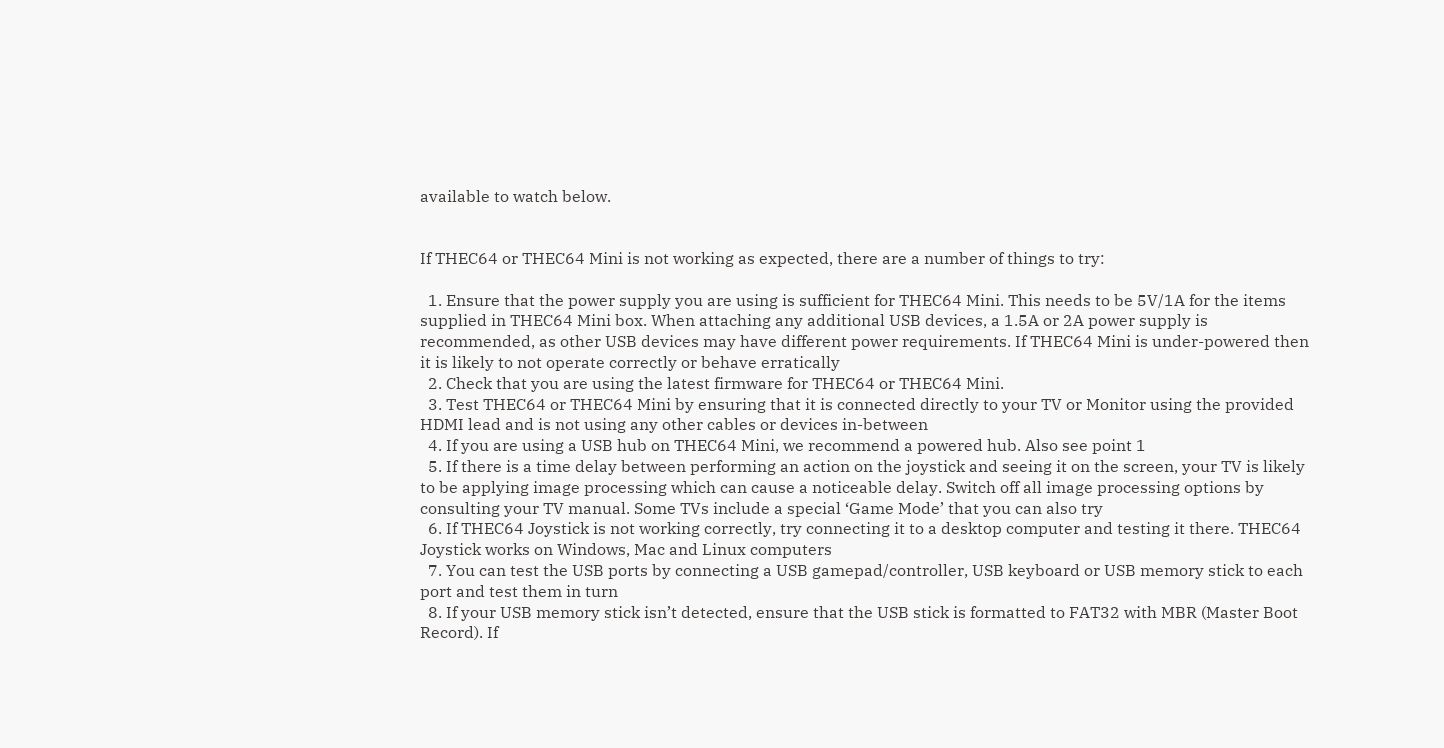available to watch below.


If THEC64 or THEC64 Mini is not working as expected, there are a number of things to try:

  1. Ensure that the power supply you are using is sufficient for THEC64 Mini. This needs to be 5V/1A for the items supplied in THEC64 Mini box. When attaching any additional USB devices, a 1.5A or 2A power supply is recommended, as other USB devices may have different power requirements. If THEC64 Mini is under-powered then it is likely to not operate correctly or behave erratically
  2. Check that you are using the latest firmware for THEC64 or THEC64 Mini.
  3. Test THEC64 or THEC64 Mini by ensuring that it is connected directly to your TV or Monitor using the provided HDMI lead and is not using any other cables or devices in-between
  4. If you are using a USB hub on THEC64 Mini, we recommend a powered hub. Also see point 1
  5. If there is a time delay between performing an action on the joystick and seeing it on the screen, your TV is likely to be applying image processing which can cause a noticeable delay. Switch off all image processing options by consulting your TV manual. Some TVs include a special ‘Game Mode’ that you can also try
  6. If THEC64 Joystick is not working correctly, try connecting it to a desktop computer and testing it there. THEC64 Joystick works on Windows, Mac and Linux computers
  7. You can test the USB ports by connecting a USB gamepad/controller, USB keyboard or USB memory stick to each port and test them in turn
  8. If your USB memory stick isn’t detected, ensure that the USB stick is formatted to FAT32 with MBR (Master Boot Record). If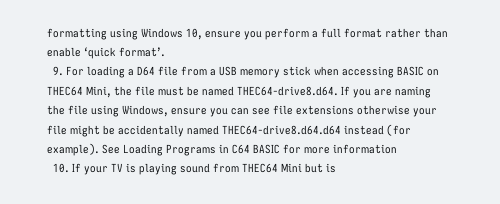formatting using Windows 10, ensure you perform a full format rather than enable ‘quick format’.
  9. For loading a D64 file from a USB memory stick when accessing BASIC on THEC64 Mini, the file must be named THEC64-drive8.d64. If you are naming the file using Windows, ensure you can see file extensions otherwise your file might be accidentally named THEC64-drive8.d64.d64 instead (for example). See Loading Programs in C64 BASIC for more information
  10. If your TV is playing sound from THEC64 Mini but is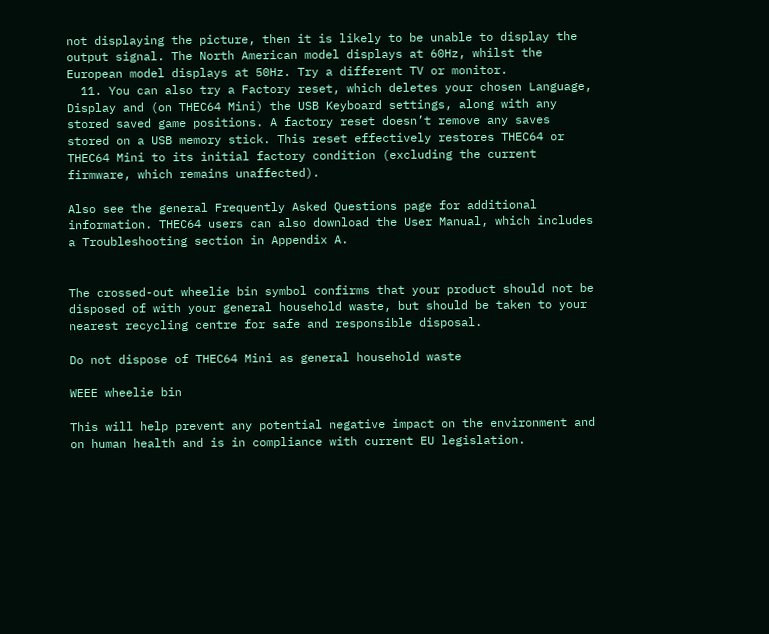not displaying the picture, then it is likely to be unable to display the output signal. The North American model displays at 60Hz, whilst the European model displays at 50Hz. Try a different TV or monitor.
  11. You can also try a Factory reset, which deletes your chosen Language, Display and (on THEC64 Mini) the USB Keyboard settings, along with any stored saved game positions. A factory reset doesn’t remove any saves stored on a USB memory stick. This reset effectively restores THEC64 or THEC64 Mini to its initial factory condition (excluding the current firmware, which remains unaffected).

Also see the general Frequently Asked Questions page for additional information. THEC64 users can also download the User Manual, which includes a Troubleshooting section in Appendix A.


The crossed-out wheelie bin symbol confirms that your product should not be disposed of with your general household waste, but should be taken to your nearest recycling centre for safe and responsible disposal.

Do not dispose of THEC64 Mini as general household waste

WEEE wheelie bin

This will help prevent any potential negative impact on the environment and on human health and is in compliance with current EU legislation.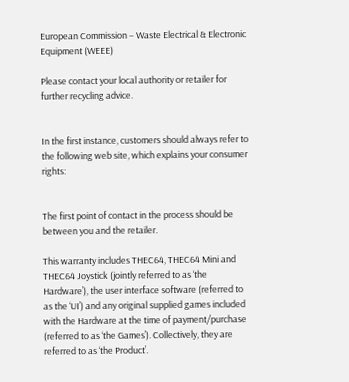European Commission – Waste Electrical & Electronic Equipment (WEEE)

Please contact your local authority or retailer for further recycling advice.


In the first instance, customers should always refer to the following web site, which explains your consumer rights:


The first point of contact in the process should be between you and the retailer.

This warranty includes THEC64, THEC64 Mini and THEC64 Joystick (jointly referred to as ‘the Hardware’), the user interface software (referred to as the ‘UI’) and any original supplied games included with the Hardware at the time of payment/purchase (referred to as ‘the Games’). Collectively, they are referred to as ‘the Product’.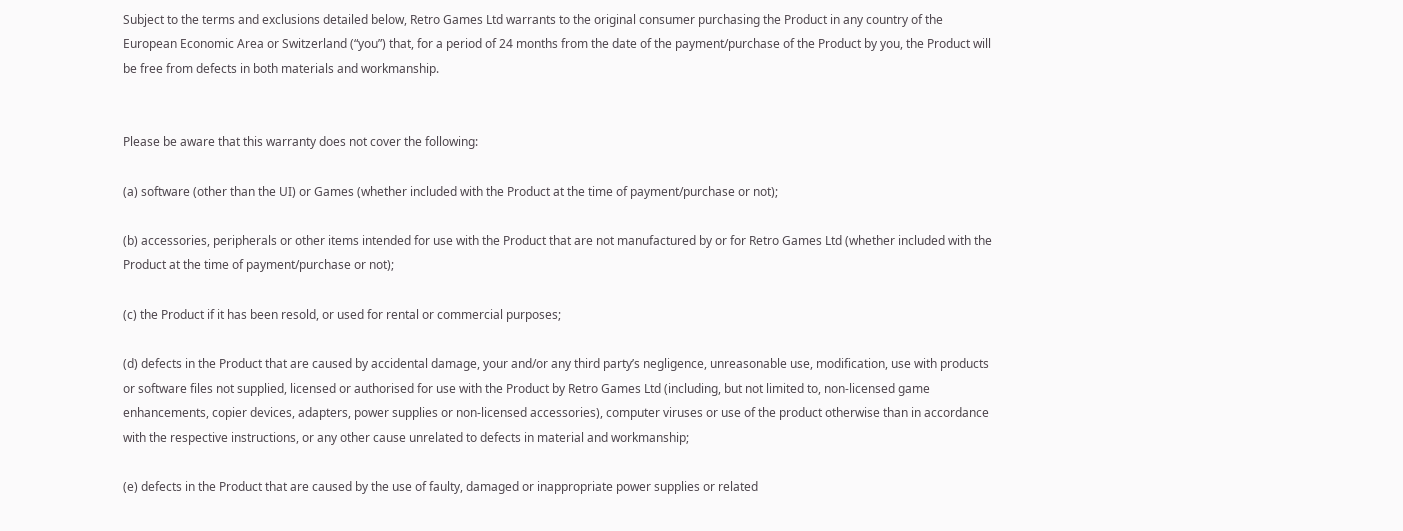Subject to the terms and exclusions detailed below, Retro Games Ltd warrants to the original consumer purchasing the Product in any country of the European Economic Area or Switzerland (“you”) that, for a period of 24 months from the date of the payment/purchase of the Product by you, the Product will be free from defects in both materials and workmanship.


Please be aware that this warranty does not cover the following:

(a) software (other than the UI) or Games (whether included with the Product at the time of payment/purchase or not);

(b) accessories, peripherals or other items intended for use with the Product that are not manufactured by or for Retro Games Ltd (whether included with the Product at the time of payment/purchase or not);

(c) the Product if it has been resold, or used for rental or commercial purposes;

(d) defects in the Product that are caused by accidental damage, your and/or any third party’s negligence, unreasonable use, modification, use with products or software files not supplied, licensed or authorised for use with the Product by Retro Games Ltd (including, but not limited to, non-licensed game enhancements, copier devices, adapters, power supplies or non-licensed accessories), computer viruses or use of the product otherwise than in accordance with the respective instructions, or any other cause unrelated to defects in material and workmanship;

(e) defects in the Product that are caused by the use of faulty, damaged or inappropriate power supplies or related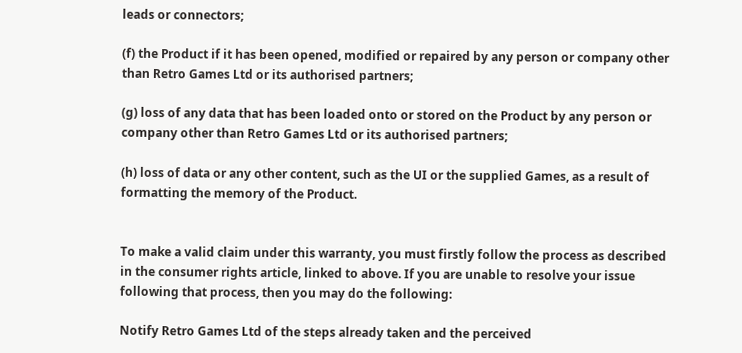leads or connectors;

(f) the Product if it has been opened, modified or repaired by any person or company other than Retro Games Ltd or its authorised partners;

(g) loss of any data that has been loaded onto or stored on the Product by any person or company other than Retro Games Ltd or its authorised partners;

(h) loss of data or any other content, such as the UI or the supplied Games, as a result of formatting the memory of the Product.


To make a valid claim under this warranty, you must firstly follow the process as described in the consumer rights article, linked to above. If you are unable to resolve your issue following that process, then you may do the following:

Notify Retro Games Ltd of the steps already taken and the perceived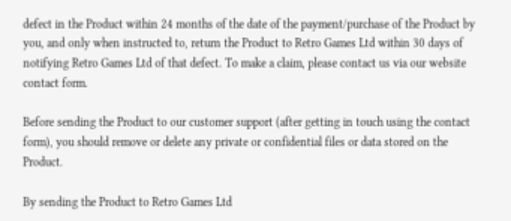defect in the Product within 24 months of the date of the payment/purchase of the Product by you, and only when instructed to, return the Product to Retro Games Ltd within 30 days of notifying Retro Games Ltd of that defect. To make a claim, please contact us via our website contact form.

Before sending the Product to our customer support (after getting in touch using the contact form), you should remove or delete any private or confidential files or data stored on the Product.

By sending the Product to Retro Games Ltd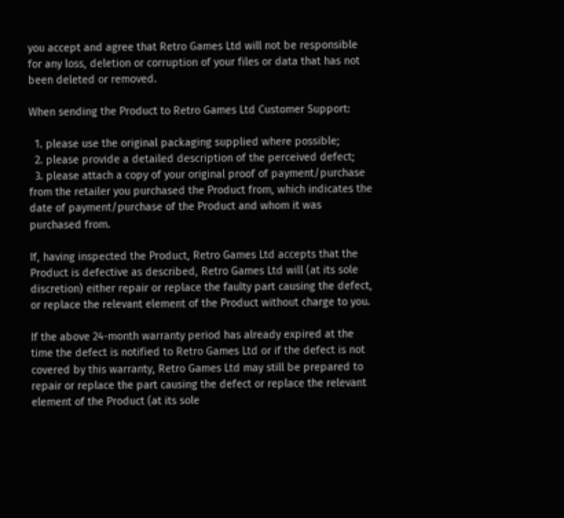you accept and agree that Retro Games Ltd will not be responsible for any loss, deletion or corruption of your files or data that has not been deleted or removed.

When sending the Product to Retro Games Ltd Customer Support:

  1. please use the original packaging supplied where possible;
  2. please provide a detailed description of the perceived defect;
  3. please attach a copy of your original proof of payment/purchase from the retailer you purchased the Product from, which indicates the date of payment/purchase of the Product and whom it was purchased from.

If, having inspected the Product, Retro Games Ltd accepts that the Product is defective as described, Retro Games Ltd will (at its sole discretion) either repair or replace the faulty part causing the defect, or replace the relevant element of the Product without charge to you.

If the above 24-month warranty period has already expired at the time the defect is notified to Retro Games Ltd or if the defect is not covered by this warranty, Retro Games Ltd may still be prepared to repair or replace the part causing the defect or replace the relevant element of the Product (at its sole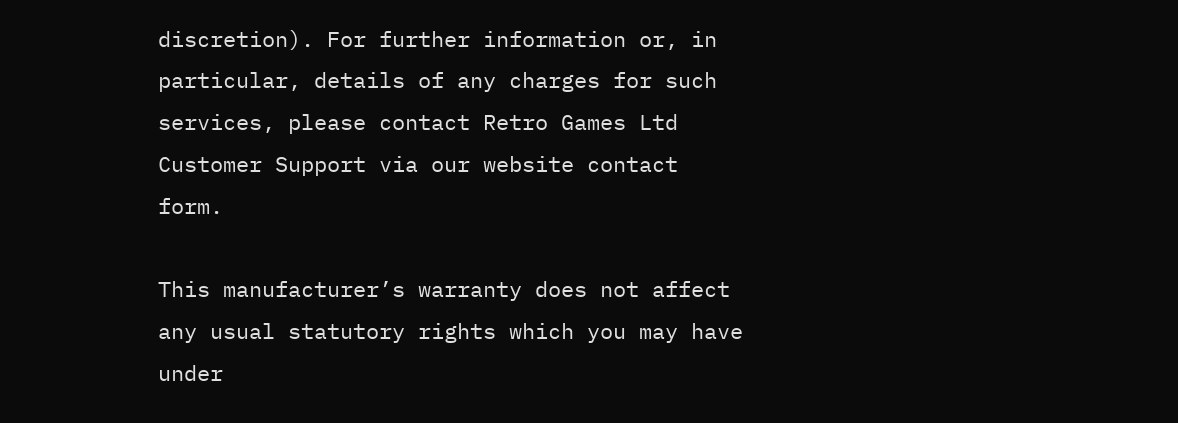discretion). For further information or, in particular, details of any charges for such services, please contact Retro Games Ltd Customer Support via our website contact form.

This manufacturer’s warranty does not affect any usual statutory rights which you may have under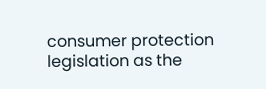consumer protection legislation as the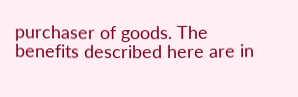purchaser of goods. The benefits described here are in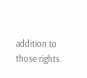addition to those rights.